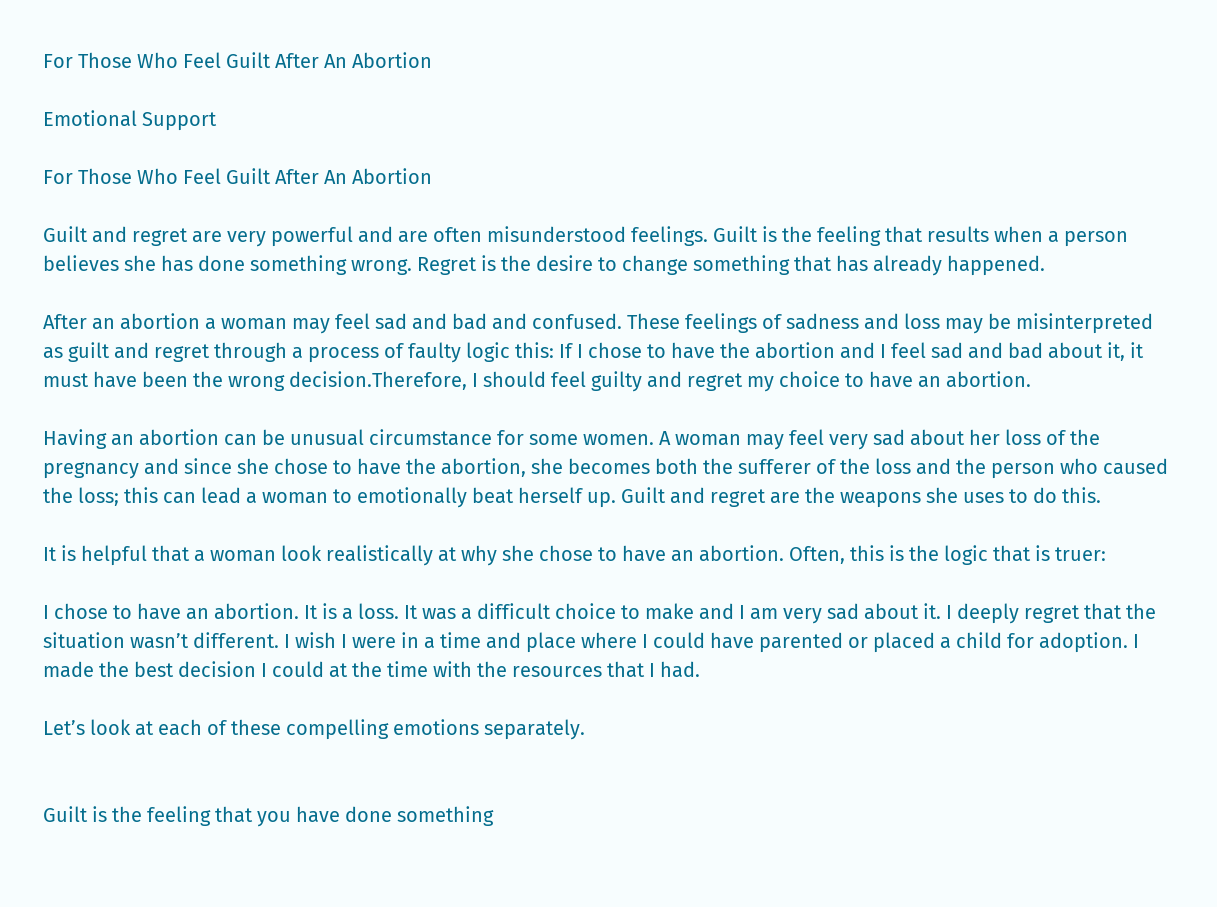For Those Who Feel Guilt After An Abortion

Emotional Support

For Those Who Feel Guilt After An Abortion

Guilt and regret are very powerful and are often misunderstood feelings. Guilt is the feeling that results when a person believes she has done something wrong. Regret is the desire to change something that has already happened.

After an abortion a woman may feel sad and bad and confused. These feelings of sadness and loss may be misinterpreted as guilt and regret through a process of faulty logic this: If I chose to have the abortion and I feel sad and bad about it, it must have been the wrong decision.Therefore, I should feel guilty and regret my choice to have an abortion.

Having an abortion can be unusual circumstance for some women. A woman may feel very sad about her loss of the pregnancy and since she chose to have the abortion, she becomes both the sufferer of the loss and the person who caused the loss; this can lead a woman to emotionally beat herself up. Guilt and regret are the weapons she uses to do this.

It is helpful that a woman look realistically at why she chose to have an abortion. Often, this is the logic that is truer:

I chose to have an abortion. It is a loss. It was a difficult choice to make and I am very sad about it. I deeply regret that the situation wasn’t different. I wish I were in a time and place where I could have parented or placed a child for adoption. I made the best decision I could at the time with the resources that I had.

Let’s look at each of these compelling emotions separately.


Guilt is the feeling that you have done something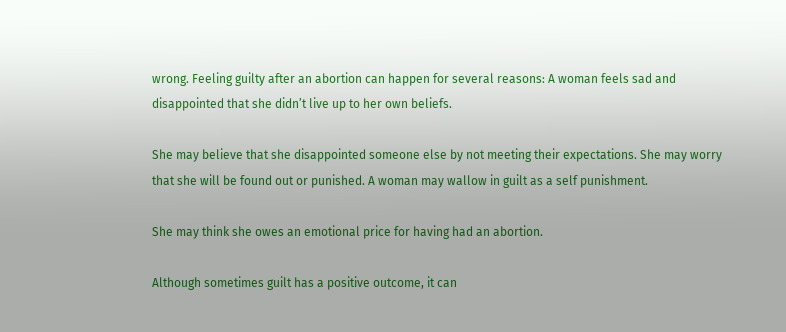wrong. Feeling guilty after an abortion can happen for several reasons: A woman feels sad and disappointed that she didn’t live up to her own beliefs.

She may believe that she disappointed someone else by not meeting their expectations. She may worry that she will be found out or punished. A woman may wallow in guilt as a self punishment.

She may think she owes an emotional price for having had an abortion.

Although sometimes guilt has a positive outcome, it can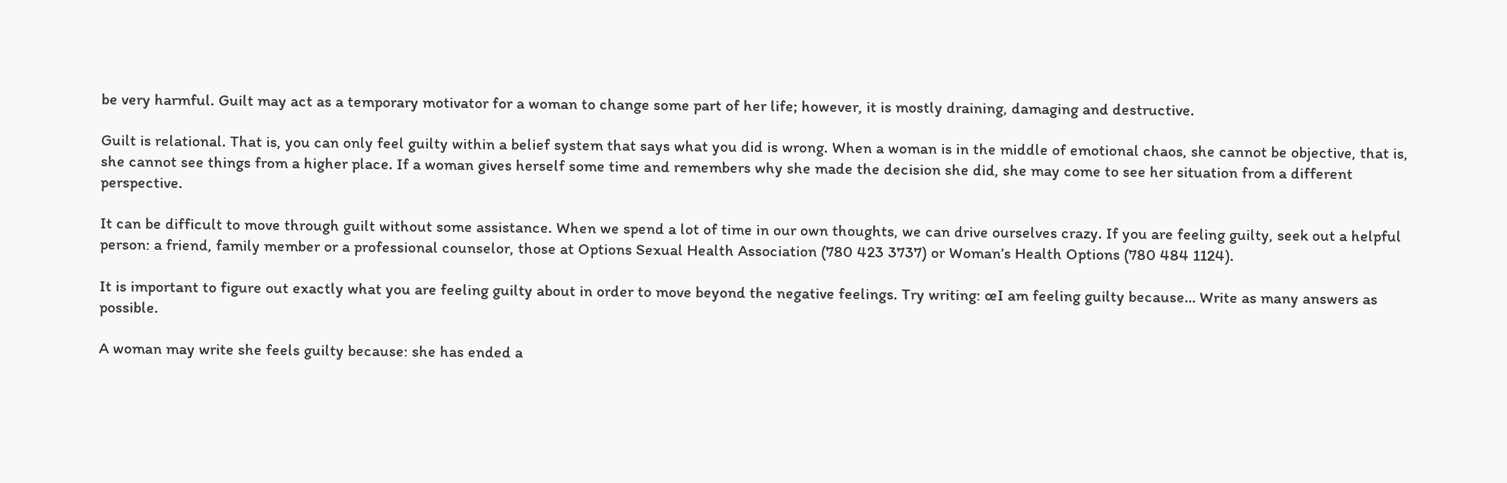be very harmful. Guilt may act as a temporary motivator for a woman to change some part of her life; however, it is mostly draining, damaging and destructive.

Guilt is relational. That is, you can only feel guilty within a belief system that says what you did is wrong. When a woman is in the middle of emotional chaos, she cannot be objective, that is, she cannot see things from a higher place. If a woman gives herself some time and remembers why she made the decision she did, she may come to see her situation from a different perspective.

It can be difficult to move through guilt without some assistance. When we spend a lot of time in our own thoughts, we can drive ourselves crazy. If you are feeling guilty, seek out a helpful person: a friend, family member or a professional counselor, those at Options Sexual Health Association (780 423 3737) or Woman’s Health Options (780 484 1124).

It is important to figure out exactly what you are feeling guilty about in order to move beyond the negative feelings. Try writing: œI am feeling guilty because… Write as many answers as possible.

A woman may write she feels guilty because: she has ended a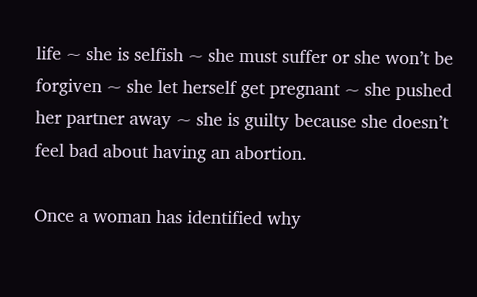life ~ she is selfish ~ she must suffer or she won’t be forgiven ~ she let herself get pregnant ~ she pushed her partner away ~ she is guilty because she doesn’t feel bad about having an abortion.

Once a woman has identified why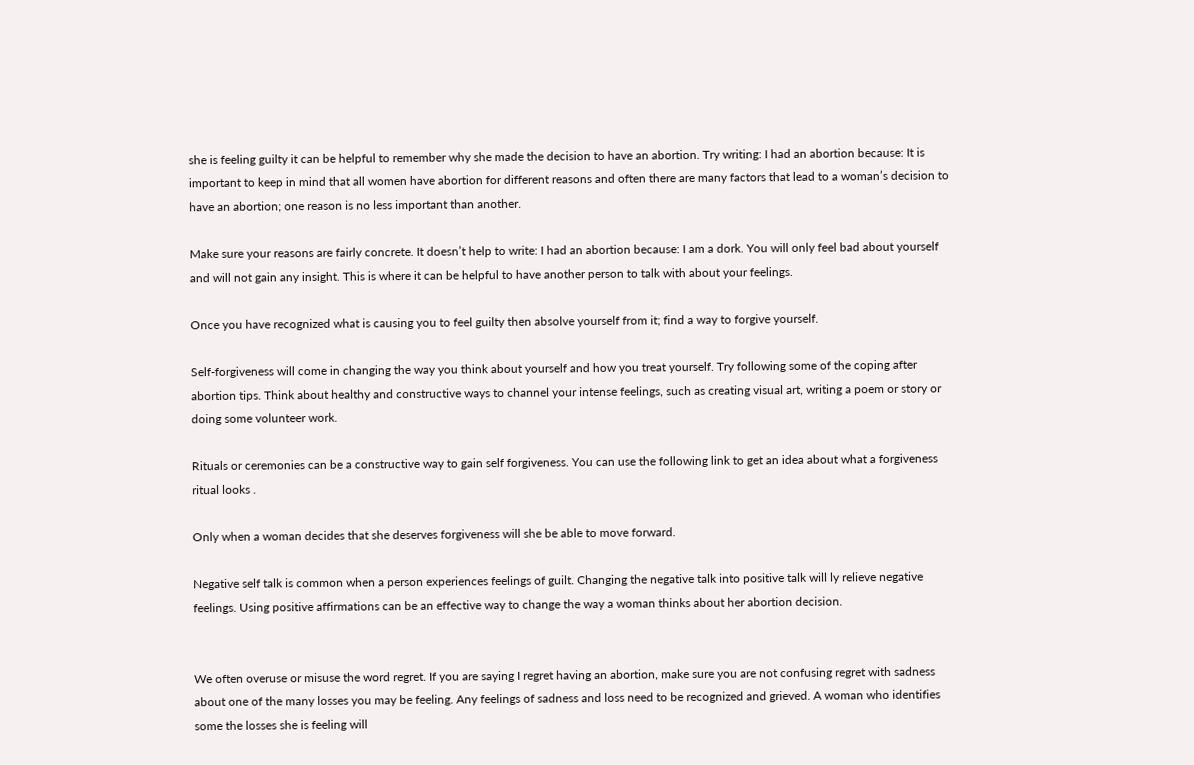she is feeling guilty it can be helpful to remember why she made the decision to have an abortion. Try writing: I had an abortion because: It is important to keep in mind that all women have abortion for different reasons and often there are many factors that lead to a woman’s decision to have an abortion; one reason is no less important than another.

Make sure your reasons are fairly concrete. It doesn’t help to write: I had an abortion because: I am a dork. You will only feel bad about yourself and will not gain any insight. This is where it can be helpful to have another person to talk with about your feelings.

Once you have recognized what is causing you to feel guilty then absolve yourself from it; find a way to forgive yourself.

Self-forgiveness will come in changing the way you think about yourself and how you treat yourself. Try following some of the coping after abortion tips. Think about healthy and constructive ways to channel your intense feelings, such as creating visual art, writing a poem or story or doing some volunteer work.

Rituals or ceremonies can be a constructive way to gain self forgiveness. You can use the following link to get an idea about what a forgiveness ritual looks .

Only when a woman decides that she deserves forgiveness will she be able to move forward.

Negative self talk is common when a person experiences feelings of guilt. Changing the negative talk into positive talk will ly relieve negative feelings. Using positive affirmations can be an effective way to change the way a woman thinks about her abortion decision.


We often overuse or misuse the word regret. If you are saying I regret having an abortion, make sure you are not confusing regret with sadness about one of the many losses you may be feeling. Any feelings of sadness and loss need to be recognized and grieved. A woman who identifies some the losses she is feeling will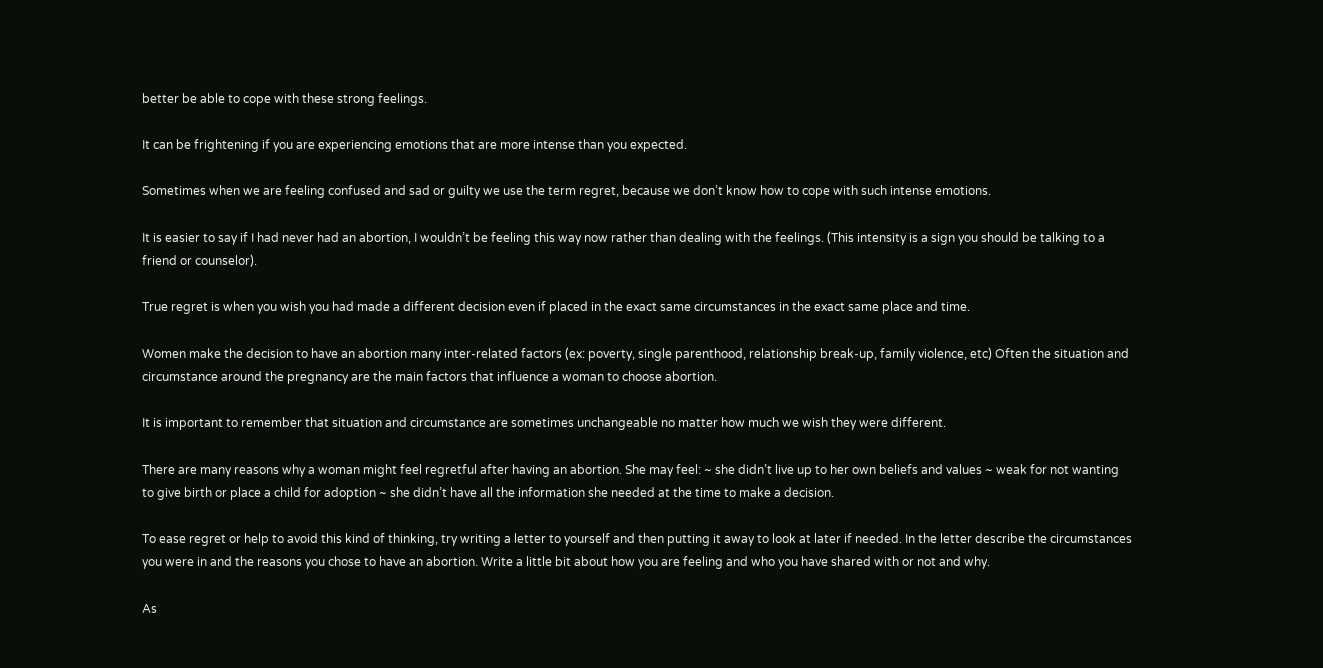better be able to cope with these strong feelings.

It can be frightening if you are experiencing emotions that are more intense than you expected.

Sometimes when we are feeling confused and sad or guilty we use the term regret, because we don’t know how to cope with such intense emotions.

It is easier to say if I had never had an abortion, I wouldn’t be feeling this way now rather than dealing with the feelings. (This intensity is a sign you should be talking to a friend or counselor).

True regret is when you wish you had made a different decision even if placed in the exact same circumstances in the exact same place and time.

Women make the decision to have an abortion many inter-related factors (ex: poverty, single parenthood, relationship break-up, family violence, etc) Often the situation and circumstance around the pregnancy are the main factors that influence a woman to choose abortion.

It is important to remember that situation and circumstance are sometimes unchangeable no matter how much we wish they were different.

There are many reasons why a woman might feel regretful after having an abortion. She may feel: ~ she didn’t live up to her own beliefs and values ~ weak for not wanting to give birth or place a child for adoption ~ she didn’t have all the information she needed at the time to make a decision.

To ease regret or help to avoid this kind of thinking, try writing a letter to yourself and then putting it away to look at later if needed. In the letter describe the circumstances you were in and the reasons you chose to have an abortion. Write a little bit about how you are feeling and who you have shared with or not and why.

As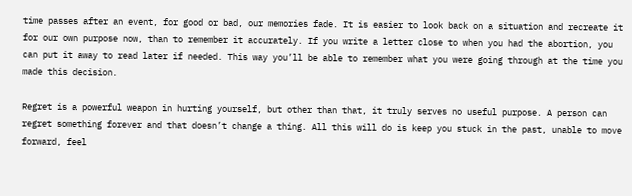time passes after an event, for good or bad, our memories fade. It is easier to look back on a situation and recreate it for our own purpose now, than to remember it accurately. If you write a letter close to when you had the abortion, you can put it away to read later if needed. This way you’ll be able to remember what you were going through at the time you made this decision.

Regret is a powerful weapon in hurting yourself, but other than that, it truly serves no useful purpose. A person can regret something forever and that doesn’t change a thing. All this will do is keep you stuck in the past, unable to move forward, feel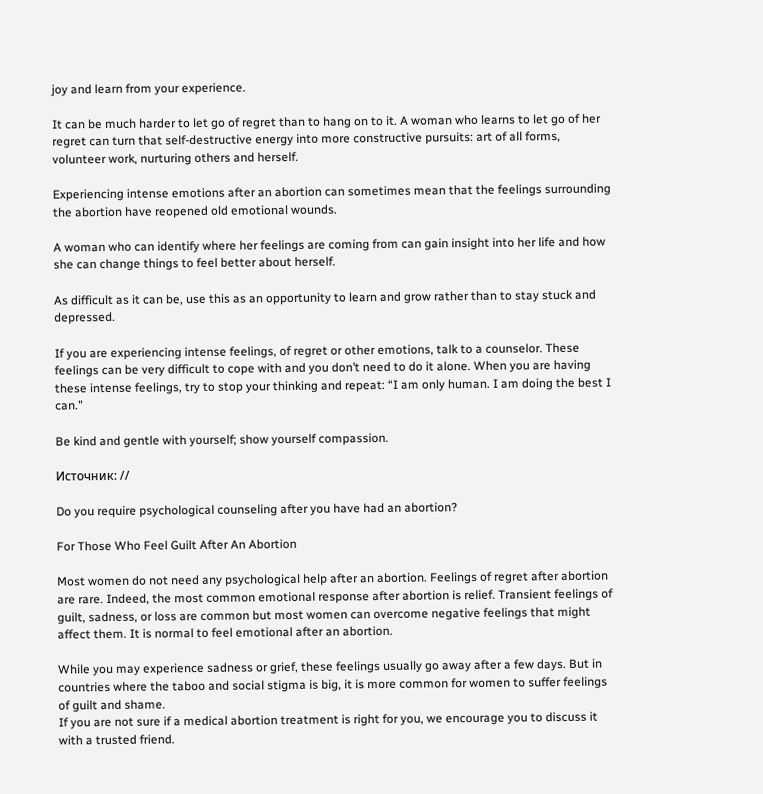joy and learn from your experience.

It can be much harder to let go of regret than to hang on to it. A woman who learns to let go of her regret can turn that self-destructive energy into more constructive pursuits: art of all forms, volunteer work, nurturing others and herself.

Experiencing intense emotions after an abortion can sometimes mean that the feelings surrounding the abortion have reopened old emotional wounds.

A woman who can identify where her feelings are coming from can gain insight into her life and how she can change things to feel better about herself.

As difficult as it can be, use this as an opportunity to learn and grow rather than to stay stuck and depressed.

If you are experiencing intense feelings, of regret or other emotions, talk to a counselor. These feelings can be very difficult to cope with and you don’t need to do it alone. When you are having these intense feelings, try to stop your thinking and repeat: “I am only human. I am doing the best I can.”

Be kind and gentle with yourself; show yourself compassion.

Источник: //

Do you require psychological counseling after you have had an abortion?

For Those Who Feel Guilt After An Abortion

Most women do not need any psychological help after an abortion. Feelings of regret after abortion are rare. Indeed, the most common emotional response after abortion is relief. Transient feelings of guilt, sadness, or loss are common but most women can overcome negative feelings that might affect them. It is normal to feel emotional after an abortion.

While you may experience sadness or grief, these feelings usually go away after a few days. But in countries where the taboo and social stigma is big, it is more common for women to suffer feelings of guilt and shame.
If you are not sure if a medical abortion treatment is right for you, we encourage you to discuss it with a trusted friend.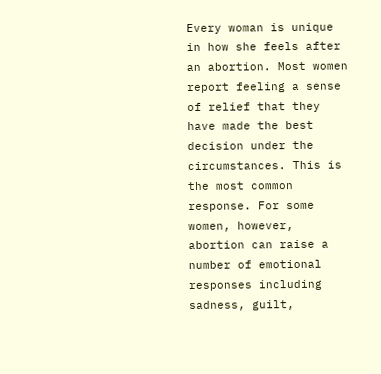Every woman is unique in how she feels after an abortion. Most women report feeling a sense of relief that they have made the best decision under the circumstances. This is the most common response. For some women, however, abortion can raise a number of emotional responses including sadness, guilt,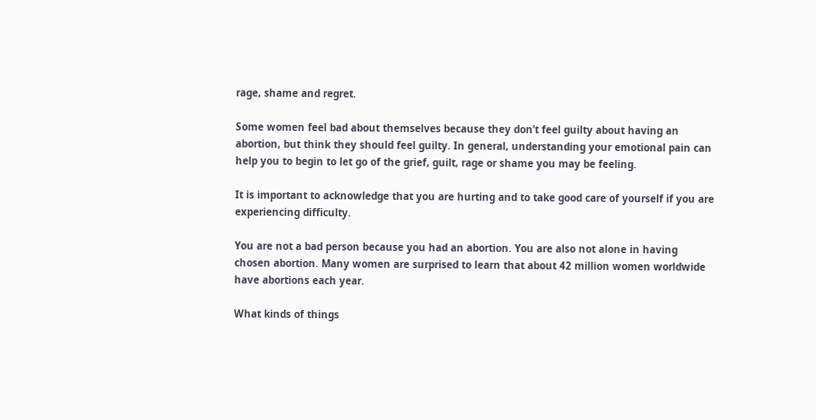rage, shame and regret.

Some women feel bad about themselves because they don’t feel guilty about having an abortion, but think they should feel guilty. In general, understanding your emotional pain can help you to begin to let go of the grief, guilt, rage or shame you may be feeling.

It is important to acknowledge that you are hurting and to take good care of yourself if you are experiencing difficulty.

You are not a bad person because you had an abortion. You are also not alone in having chosen abortion. Many women are surprised to learn that about 42 million women worldwide have abortions each year.

What kinds of things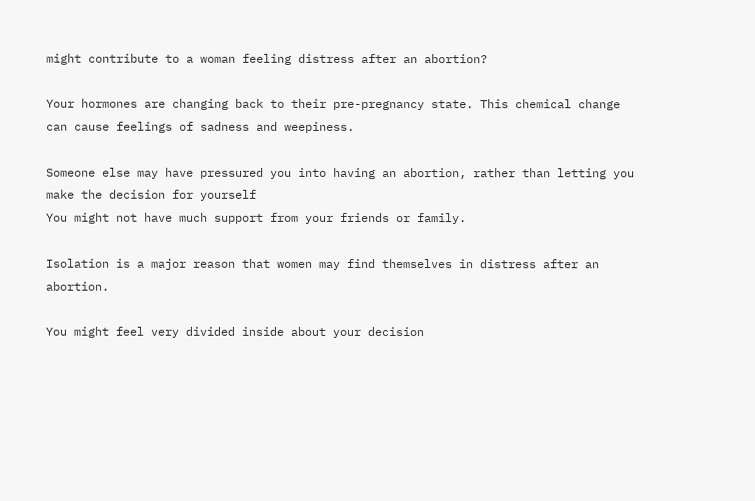might contribute to a woman feeling distress after an abortion?

Your hormones are changing back to their pre-pregnancy state. This chemical change can cause feelings of sadness and weepiness.

Someone else may have pressured you into having an abortion, rather than letting you make the decision for yourself
You might not have much support from your friends or family.

Isolation is a major reason that women may find themselves in distress after an abortion.

You might feel very divided inside about your decision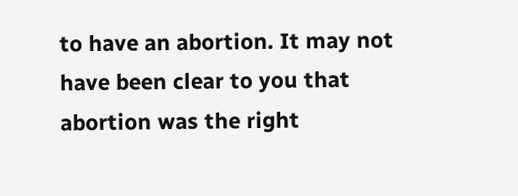to have an abortion. It may not have been clear to you that abortion was the right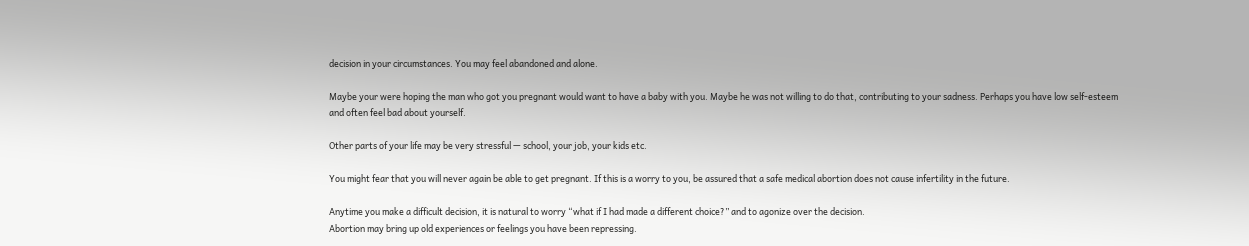decision in your circumstances. You may feel abandoned and alone.

Maybe your were hoping the man who got you pregnant would want to have a baby with you. Maybe he was not willing to do that, contributing to your sadness. Perhaps you have low self-esteem and often feel bad about yourself.

Other parts of your life may be very stressful — school, your job, your kids etc.

You might fear that you will never again be able to get pregnant. If this is a worry to you, be assured that a safe medical abortion does not cause infertility in the future.

Anytime you make a difficult decision, it is natural to worry “what if I had made a different choice?” and to agonize over the decision.
Abortion may bring up old experiences or feelings you have been repressing.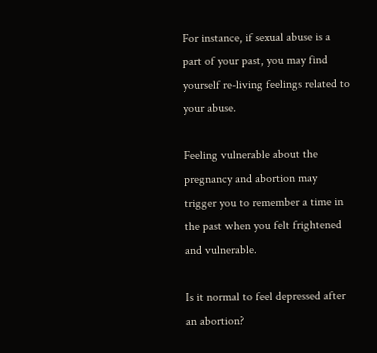For instance, if sexual abuse is a part of your past, you may find yourself re-living feelings related to your abuse.

Feeling vulnerable about the pregnancy and abortion may trigger you to remember a time in the past when you felt frightened and vulnerable.

Is it normal to feel depressed after an abortion?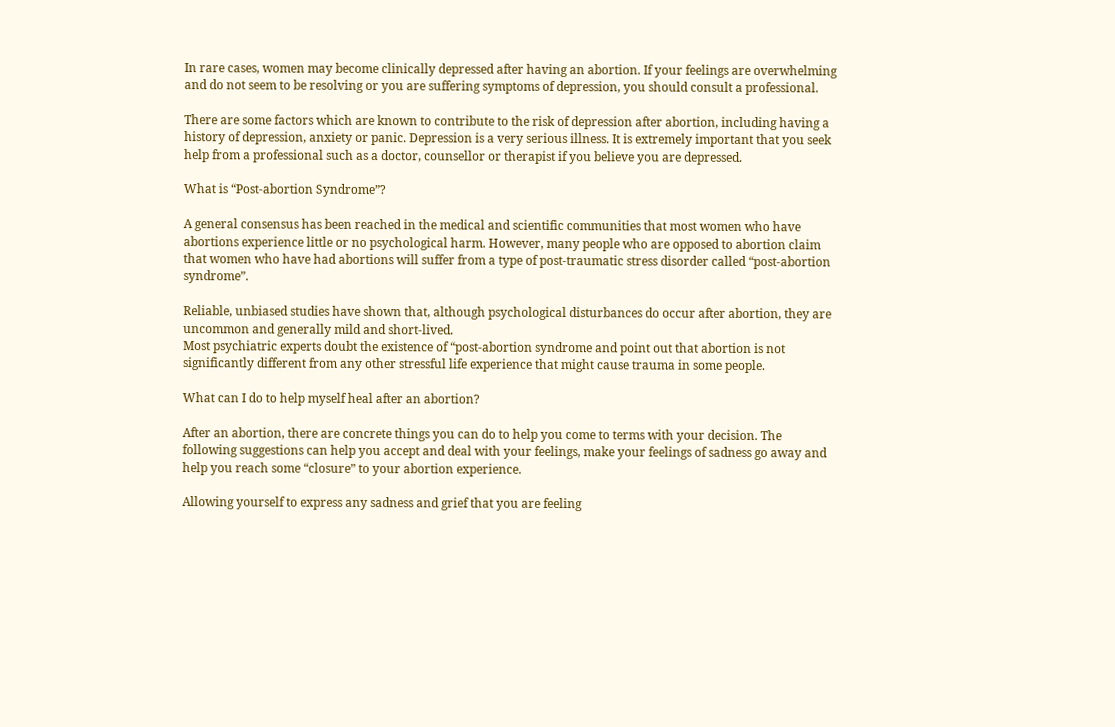In rare cases, women may become clinically depressed after having an abortion. If your feelings are overwhelming and do not seem to be resolving or you are suffering symptoms of depression, you should consult a professional.

There are some factors which are known to contribute to the risk of depression after abortion, including having a history of depression, anxiety or panic. Depression is a very serious illness. It is extremely important that you seek help from a professional such as a doctor, counsellor or therapist if you believe you are depressed.

What is “Post-abortion Syndrome”?

A general consensus has been reached in the medical and scientific communities that most women who have abortions experience little or no psychological harm. However, many people who are opposed to abortion claim that women who have had abortions will suffer from a type of post-traumatic stress disorder called “post-abortion syndrome”.

Reliable, unbiased studies have shown that, although psychological disturbances do occur after abortion, they are uncommon and generally mild and short-lived.
Most psychiatric experts doubt the existence of “post-abortion syndrome and point out that abortion is not significantly different from any other stressful life experience that might cause trauma in some people.

What can I do to help myself heal after an abortion?

After an abortion, there are concrete things you can do to help you come to terms with your decision. The following suggestions can help you accept and deal with your feelings, make your feelings of sadness go away and help you reach some “closure” to your abortion experience.

Allowing yourself to express any sadness and grief that you are feeling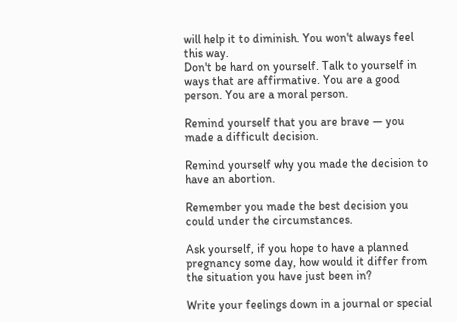will help it to diminish. You won't always feel this way.
Don't be hard on yourself. Talk to yourself in ways that are affirmative. You are a good person. You are a moral person.

Remind yourself that you are brave — you made a difficult decision.

Remind yourself why you made the decision to have an abortion.

Remember you made the best decision you could under the circumstances.

Ask yourself, if you hope to have a planned pregnancy some day, how would it differ from the situation you have just been in?

Write your feelings down in a journal or special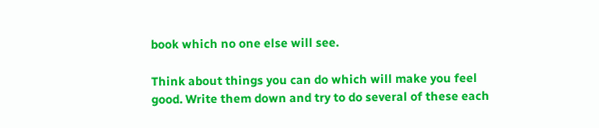book which no one else will see.

Think about things you can do which will make you feel good. Write them down and try to do several of these each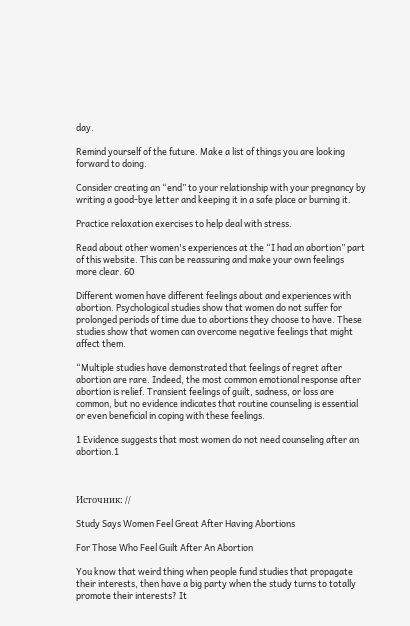day.

Remind yourself of the future. Make a list of things you are looking forward to doing.

Consider creating an “end” to your relationship with your pregnancy by writing a good-bye letter and keeping it in a safe place or burning it.

Practice relaxation exercises to help deal with stress.

Read about other women's experiences at the “I had an abortion” part of this website. This can be reassuring and make your own feelings more clear. 60

Different women have different feelings about and experiences with abortion. Psychological studies show that women do not suffer for prolonged periods of time due to abortions they choose to have. These studies show that women can overcome negative feelings that might affect them.

“Multiple studies have demonstrated that feelings of regret after abortion are rare. Indeed, the most common emotional response after abortion is relief. Transient feelings of guilt, sadness, or loss are common, but no evidence indicates that routine counseling is essential or even beneficial in coping with these feelings.

1 Evidence suggests that most women do not need counseling after an abortion.1



Источник: //

Study Says Women Feel Great After Having Abortions

For Those Who Feel Guilt After An Abortion

You know that weird thing when people fund studies that propagate their interests, then have a big party when the study turns to totally promote their interests? It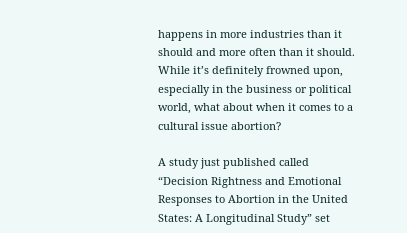happens in more industries than it should and more often than it should. While it’s definitely frowned upon, especially in the business or political world, what about when it comes to a cultural issue abortion?

A study just published called “Decision Rightness and Emotional Responses to Abortion in the United States: A Longitudinal Study” set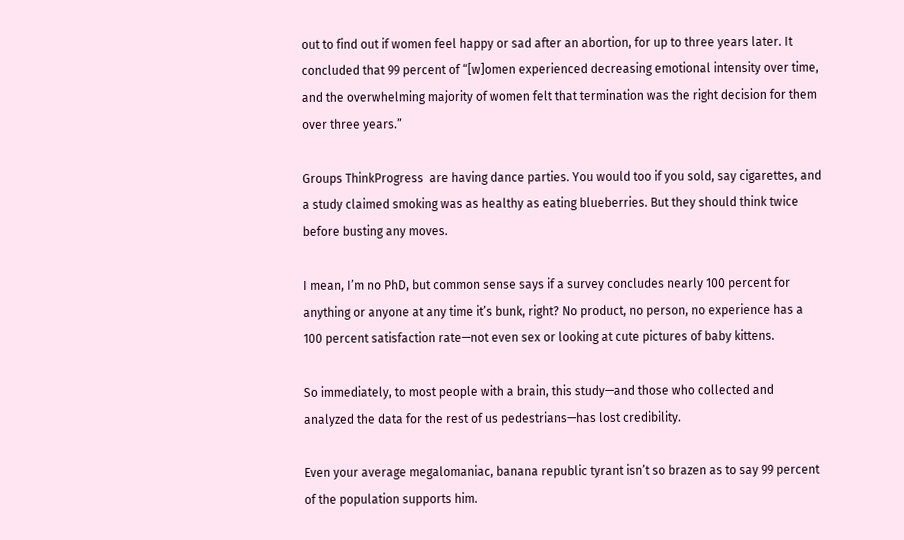out to find out if women feel happy or sad after an abortion, for up to three years later. It concluded that 99 percent of “[w]omen experienced decreasing emotional intensity over time, and the overwhelming majority of women felt that termination was the right decision for them over three years.”

Groups ThinkProgress  are having dance parties. You would too if you sold, say cigarettes, and a study claimed smoking was as healthy as eating blueberries. But they should think twice before busting any moves.

I mean, I’m no PhD, but common sense says if a survey concludes nearly 100 percent for anything or anyone at any time it’s bunk, right? No product, no person, no experience has a 100 percent satisfaction rate—not even sex or looking at cute pictures of baby kittens.

So immediately, to most people with a brain, this study—and those who collected and analyzed the data for the rest of us pedestrians—has lost credibility.

Even your average megalomaniac, banana republic tyrant isn’t so brazen as to say 99 percent of the population supports him.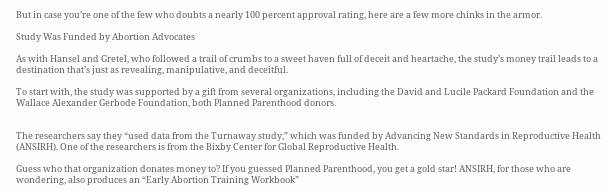But in case you’re one of the few who doubts a nearly 100 percent approval rating, here are a few more chinks in the armor.

Study Was Funded by Abortion Advocates

As with Hansel and Gretel, who followed a trail of crumbs to a sweet haven full of deceit and heartache, the study’s money trail leads to a destination that’s just as revealing, manipulative, and deceitful.

To start with, the study was supported by a gift from several organizations, including the David and Lucile Packard Foundation and the Wallace Alexander Gerbode Foundation, both Planned Parenthood donors.


The researchers say they “used data from the Turnaway study,” which was funded by Advancing New Standards in Reproductive Health (ANSIRH). One of the researchers is from the Bixby Center for Global Reproductive Health.

Guess who that organization donates money to? If you guessed Planned Parenthood, you get a gold star! ANSIRH, for those who are wondering, also produces an “Early Abortion Training Workbook”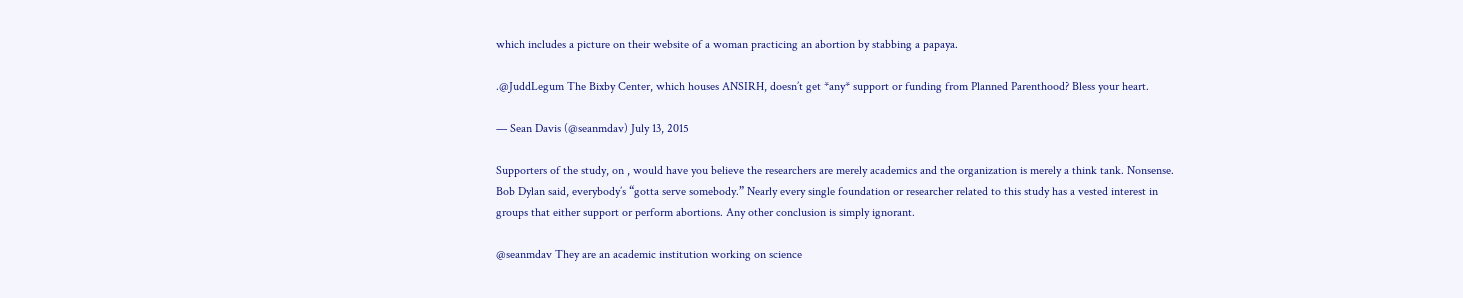which includes a picture on their website of a woman practicing an abortion by stabbing a papaya.

.@JuddLegum The Bixby Center, which houses ANSIRH, doesn’t get *any* support or funding from Planned Parenthood? Bless your heart.

— Sean Davis (@seanmdav) July 13, 2015

Supporters of the study, on , would have you believe the researchers are merely academics and the organization is merely a think tank. Nonsense. Bob Dylan said, everybody’s “gotta serve somebody.” Nearly every single foundation or researcher related to this study has a vested interest in groups that either support or perform abortions. Any other conclusion is simply ignorant.

@seanmdav They are an academic institution working on science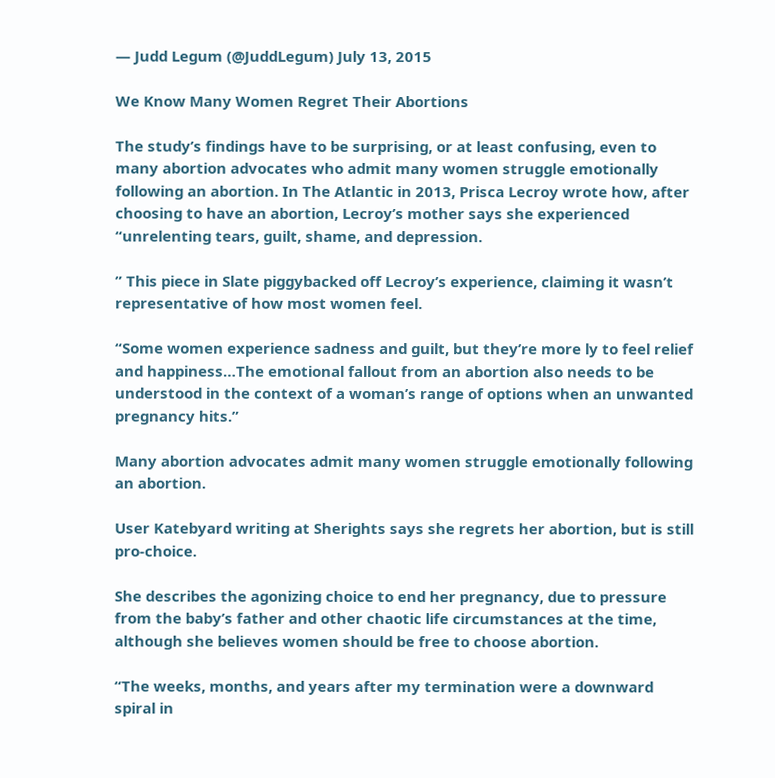— Judd Legum (@JuddLegum) July 13, 2015

We Know Many Women Regret Their Abortions

The study’s findings have to be surprising, or at least confusing, even to many abortion advocates who admit many women struggle emotionally following an abortion. In The Atlantic in 2013, Prisca Lecroy wrote how, after choosing to have an abortion, Lecroy’s mother says she experienced “unrelenting tears, guilt, shame, and depression.

” This piece in Slate piggybacked off Lecroy’s experience, claiming it wasn’t representative of how most women feel.

“Some women experience sadness and guilt, but they’re more ly to feel relief and happiness…The emotional fallout from an abortion also needs to be understood in the context of a woman’s range of options when an unwanted pregnancy hits.”

Many abortion advocates admit many women struggle emotionally following an abortion.

User Katebyard writing at Sherights says she regrets her abortion, but is still pro-choice.

She describes the agonizing choice to end her pregnancy, due to pressure from the baby’s father and other chaotic life circumstances at the time, although she believes women should be free to choose abortion.

“The weeks, months, and years after my termination were a downward spiral in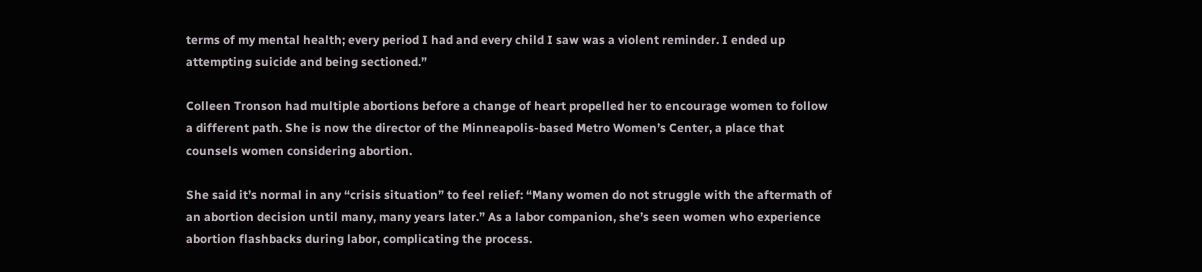terms of my mental health; every period I had and every child I saw was a violent reminder. I ended up attempting suicide and being sectioned.”

Colleen Tronson had multiple abortions before a change of heart propelled her to encourage women to follow a different path. She is now the director of the Minneapolis-based Metro Women’s Center, a place that counsels women considering abortion.

She said it’s normal in any “crisis situation” to feel relief: “Many women do not struggle with the aftermath of an abortion decision until many, many years later.” As a labor companion, she’s seen women who experience abortion flashbacks during labor, complicating the process.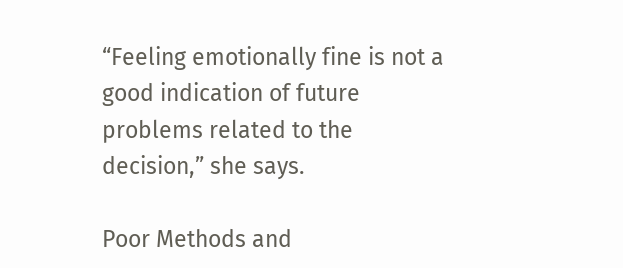“Feeling emotionally fine is not a good indication of future problems related to the decision,” she says.

Poor Methods and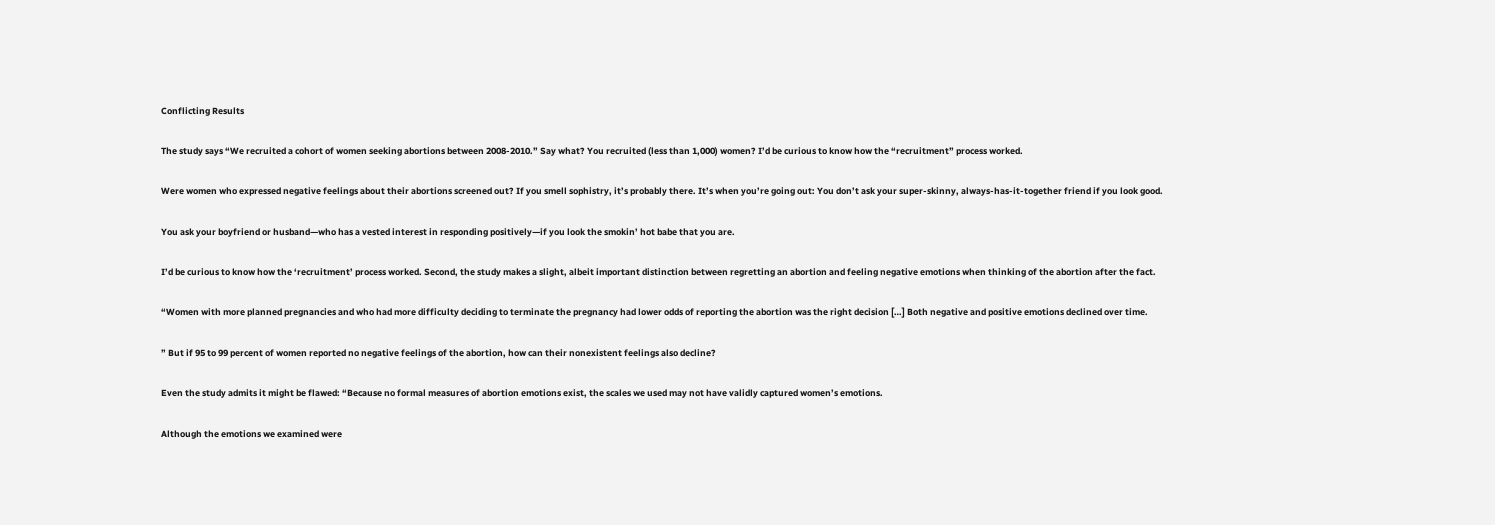Conflicting Results

The study says “We recruited a cohort of women seeking abortions between 2008-2010.” Say what? You recruited (less than 1,000) women? I’d be curious to know how the “recruitment” process worked.

Were women who expressed negative feelings about their abortions screened out? If you smell sophistry, it’s probably there. It’s when you’re going out: You don’t ask your super-skinny, always-has-it-together friend if you look good.

You ask your boyfriend or husband—who has a vested interest in responding positively—if you look the smokin’ hot babe that you are.

I’d be curious to know how the ‘recruitment’ process worked. Second, the study makes a slight, albeit important distinction between regretting an abortion and feeling negative emotions when thinking of the abortion after the fact.

“Women with more planned pregnancies and who had more difficulty deciding to terminate the pregnancy had lower odds of reporting the abortion was the right decision […] Both negative and positive emotions declined over time.

” But if 95 to 99 percent of women reported no negative feelings of the abortion, how can their nonexistent feelings also decline?

Even the study admits it might be flawed: “Because no formal measures of abortion emotions exist, the scales we used may not have validly captured women’s emotions.

Although the emotions we examined were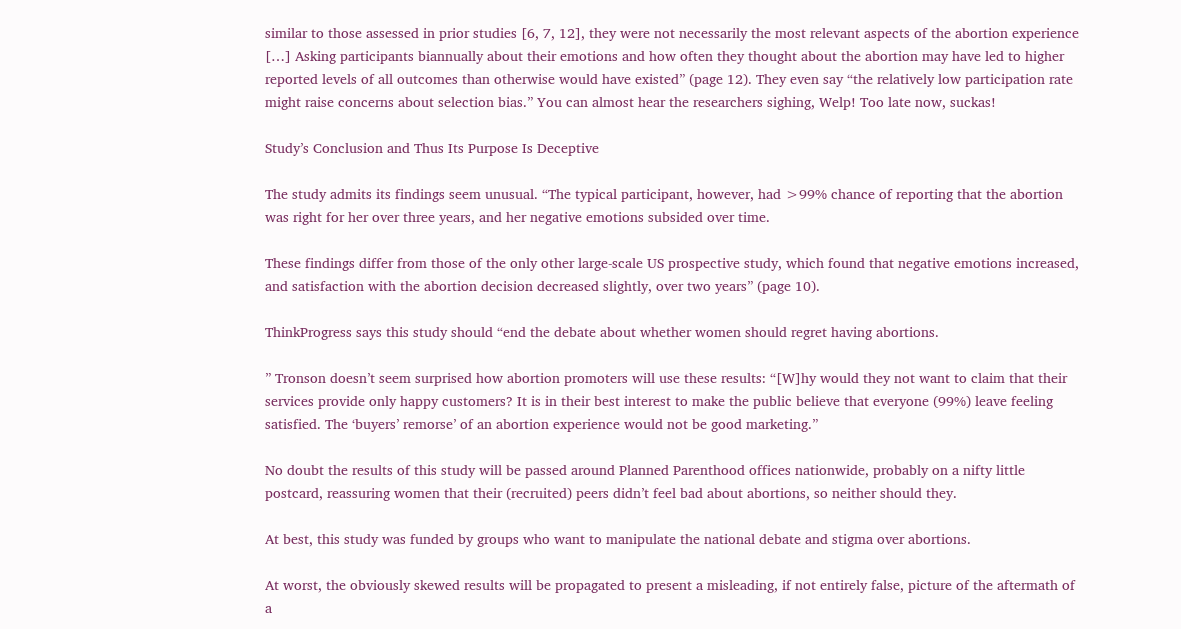similar to those assessed in prior studies [6, 7, 12], they were not necessarily the most relevant aspects of the abortion experience […] Asking participants biannually about their emotions and how often they thought about the abortion may have led to higher reported levels of all outcomes than otherwise would have existed” (page 12). They even say “the relatively low participation rate might raise concerns about selection bias.” You can almost hear the researchers sighing, Welp! Too late now, suckas!

Study’s Conclusion and Thus Its Purpose Is Deceptive

The study admits its findings seem unusual. “The typical participant, however, had >99% chance of reporting that the abortion was right for her over three years, and her negative emotions subsided over time.

These findings differ from those of the only other large-scale US prospective study, which found that negative emotions increased, and satisfaction with the abortion decision decreased slightly, over two years” (page 10).

ThinkProgress says this study should “end the debate about whether women should regret having abortions.

” Tronson doesn’t seem surprised how abortion promoters will use these results: “[W]hy would they not want to claim that their services provide only happy customers? It is in their best interest to make the public believe that everyone (99%) leave feeling satisfied. The ‘buyers’ remorse’ of an abortion experience would not be good marketing.”

No doubt the results of this study will be passed around Planned Parenthood offices nationwide, probably on a nifty little postcard, reassuring women that their (recruited) peers didn’t feel bad about abortions, so neither should they.

At best, this study was funded by groups who want to manipulate the national debate and stigma over abortions.

At worst, the obviously skewed results will be propagated to present a misleading, if not entirely false, picture of the aftermath of a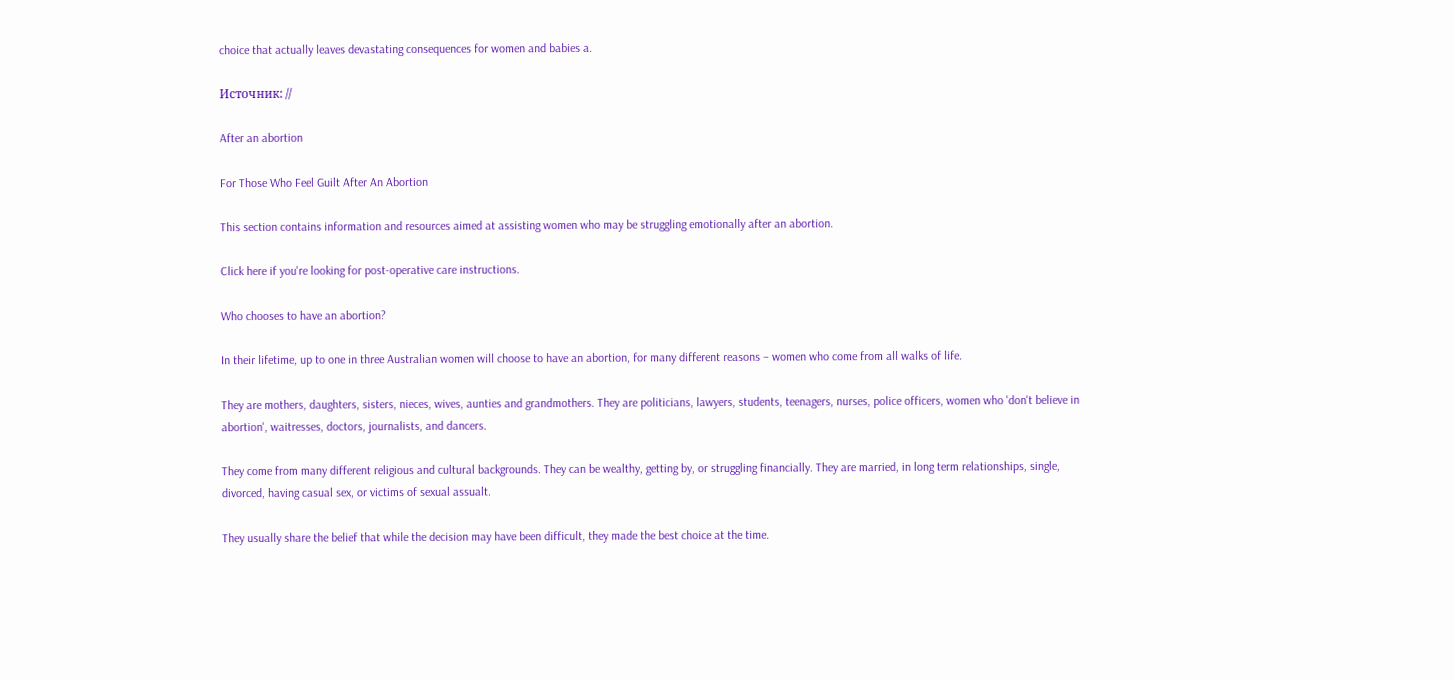choice that actually leaves devastating consequences for women and babies a.

Источник: //

After an abortion

For Those Who Feel Guilt After An Abortion

This section contains information and resources aimed at assisting women who may be struggling emotionally after an abortion.

Click here if you're looking for post-operative care instructions.

Who chooses to have an abortion?

In their lifetime, up to one in three Australian women will choose to have an abortion, for many different reasons – women who come from all walks of life.

They are mothers, daughters, sisters, nieces, wives, aunties and grandmothers. They are politicians, lawyers, students, teenagers, nurses, police officers, women who 'don't believe in abortion', waitresses, doctors, journalists, and dancers.

They come from many different religious and cultural backgrounds. They can be wealthy, getting by, or struggling financially. They are married, in long term relationships, single, divorced, having casual sex, or victims of sexual assualt.

They usually share the belief that while the decision may have been difficult, they made the best choice at the time.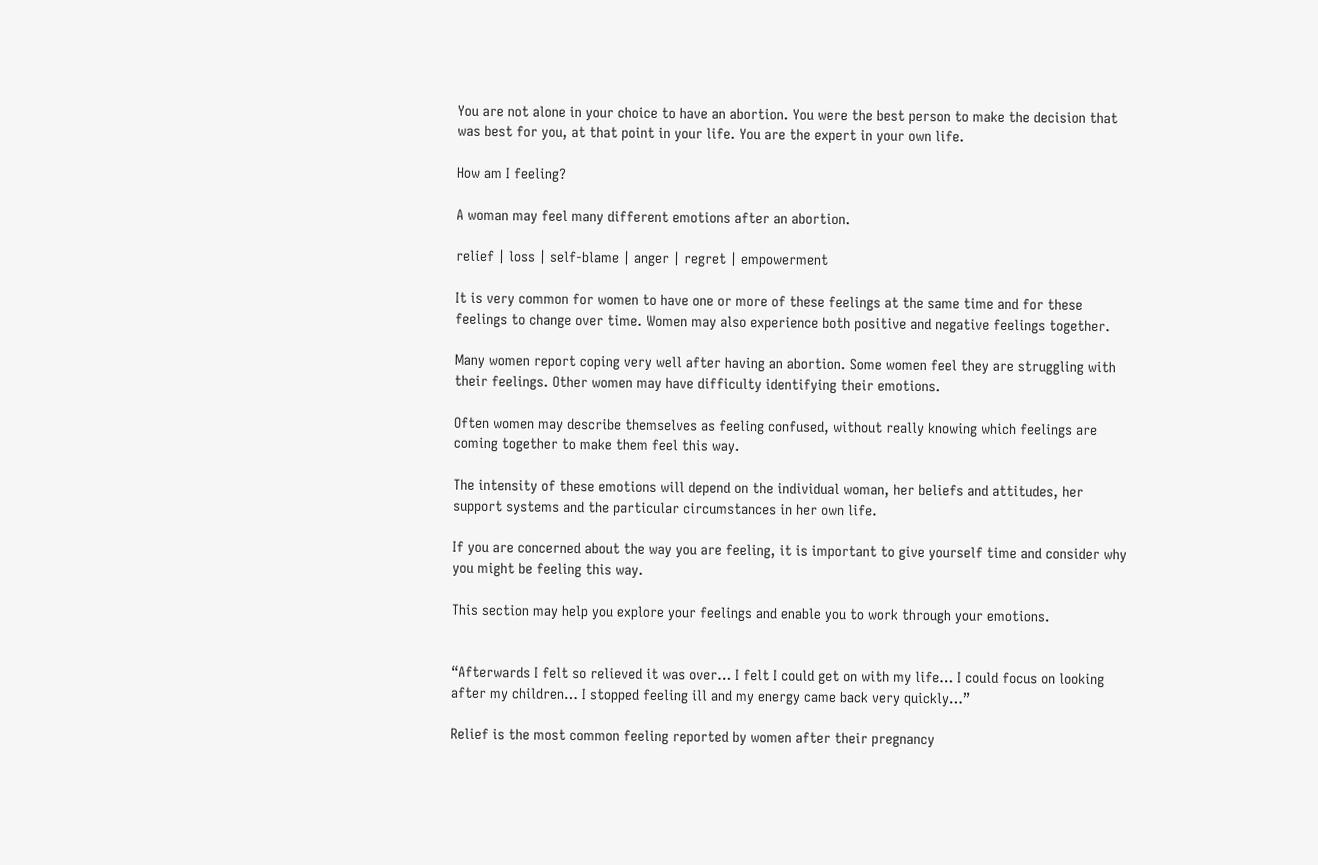You are not alone in your choice to have an abortion. You were the best person to make the decision that was best for you, at that point in your life. You are the expert in your own life.

How am I feeling?

A woman may feel many different emotions after an abortion.

relief | loss | self-blame | anger | regret | empowerment

It is very common for women to have one or more of these feelings at the same time and for these feelings to change over time. Women may also experience both positive and negative feelings together.

Many women report coping very well after having an abortion. Some women feel they are struggling with their feelings. Other women may have difficulty identifying their emotions.

Often women may describe themselves as feeling confused, without really knowing which feelings are coming together to make them feel this way.

The intensity of these emotions will depend on the individual woman, her beliefs and attitudes, her support systems and the particular circumstances in her own life.

If you are concerned about the way you are feeling, it is important to give yourself time and consider why you might be feeling this way.

This section may help you explore your feelings and enable you to work through your emotions.


“Afterwards I felt so relieved it was over… I felt I could get on with my life… I could focus on looking after my children… I stopped feeling ill and my energy came back very quickly…”

Relief is the most common feeling reported by women after their pregnancy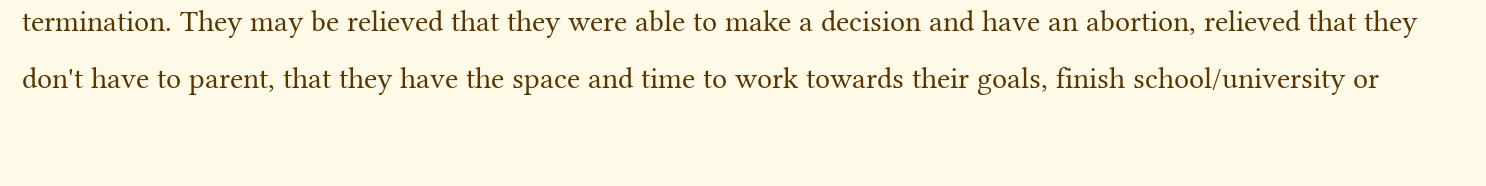termination. They may be relieved that they were able to make a decision and have an abortion, relieved that they don't have to parent, that they have the space and time to work towards their goals, finish school/university or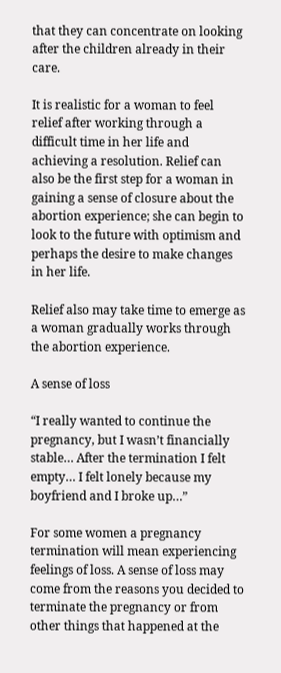that they can concentrate on looking after the children already in their care.

It is realistic for a woman to feel relief after working through a difficult time in her life and achieving a resolution. Relief can also be the first step for a woman in gaining a sense of closure about the abortion experience; she can begin to look to the future with optimism and perhaps the desire to make changes in her life.

Relief also may take time to emerge as a woman gradually works through the abortion experience.

A sense of loss

“I really wanted to continue the pregnancy, but I wasn’t financially stable… After the termination I felt empty… I felt lonely because my boyfriend and I broke up…”

For some women a pregnancy termination will mean experiencing feelings of loss. A sense of loss may come from the reasons you decided to terminate the pregnancy or from other things that happened at the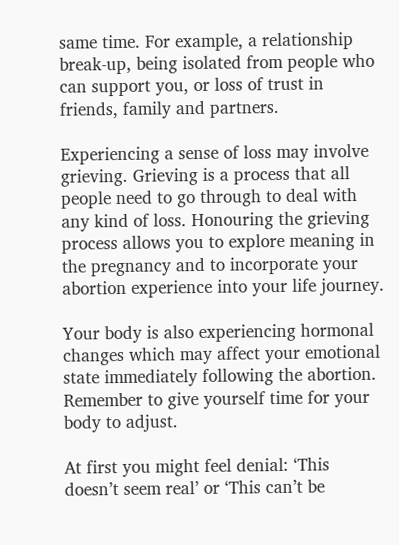same time. For example, a relationship break-up, being isolated from people who can support you, or loss of trust in friends, family and partners.

Experiencing a sense of loss may involve grieving. Grieving is a process that all people need to go through to deal with any kind of loss. Honouring the grieving process allows you to explore meaning in the pregnancy and to incorporate your abortion experience into your life journey.

Your body is also experiencing hormonal changes which may affect your emotional state immediately following the abortion. Remember to give yourself time for your body to adjust.

At first you might feel denial: ‘This doesn’t seem real’ or ‘This can’t be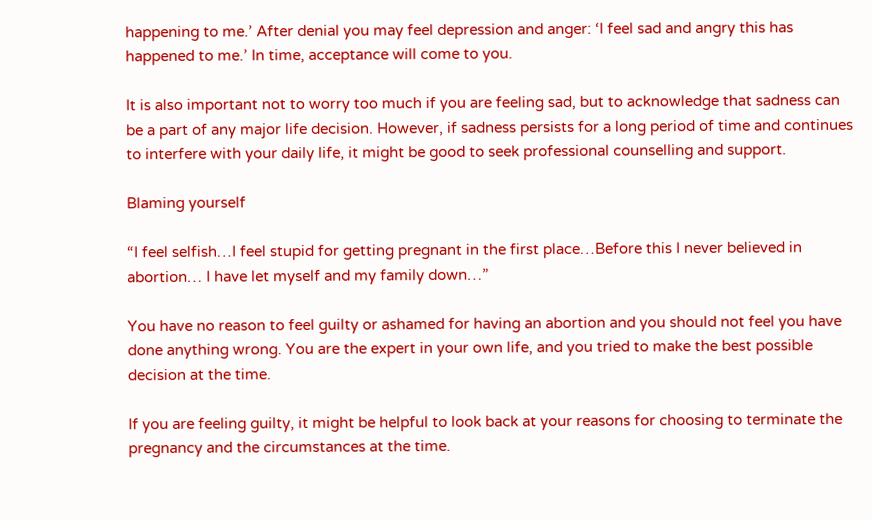happening to me.’ After denial you may feel depression and anger: ‘I feel sad and angry this has happened to me.’ In time, acceptance will come to you.

It is also important not to worry too much if you are feeling sad, but to acknowledge that sadness can be a part of any major life decision. However, if sadness persists for a long period of time and continues to interfere with your daily life, it might be good to seek professional counselling and support.

Blaming yourself

“I feel selfish…I feel stupid for getting pregnant in the first place…Before this I never believed in abortion… I have let myself and my family down…”

You have no reason to feel guilty or ashamed for having an abortion and you should not feel you have done anything wrong. You are the expert in your own life, and you tried to make the best possible decision at the time.

If you are feeling guilty, it might be helpful to look back at your reasons for choosing to terminate the pregnancy and the circumstances at the time.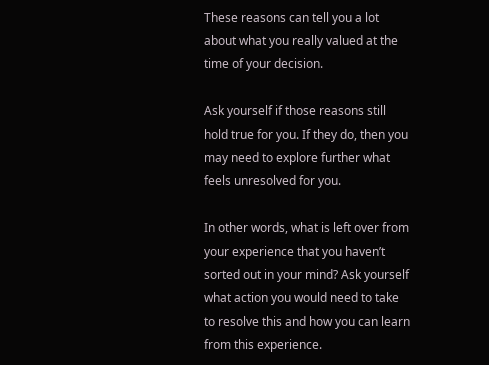These reasons can tell you a lot about what you really valued at the time of your decision.

Ask yourself if those reasons still hold true for you. If they do, then you may need to explore further what feels unresolved for you.

In other words, what is left over from your experience that you haven’t sorted out in your mind? Ask yourself what action you would need to take to resolve this and how you can learn from this experience.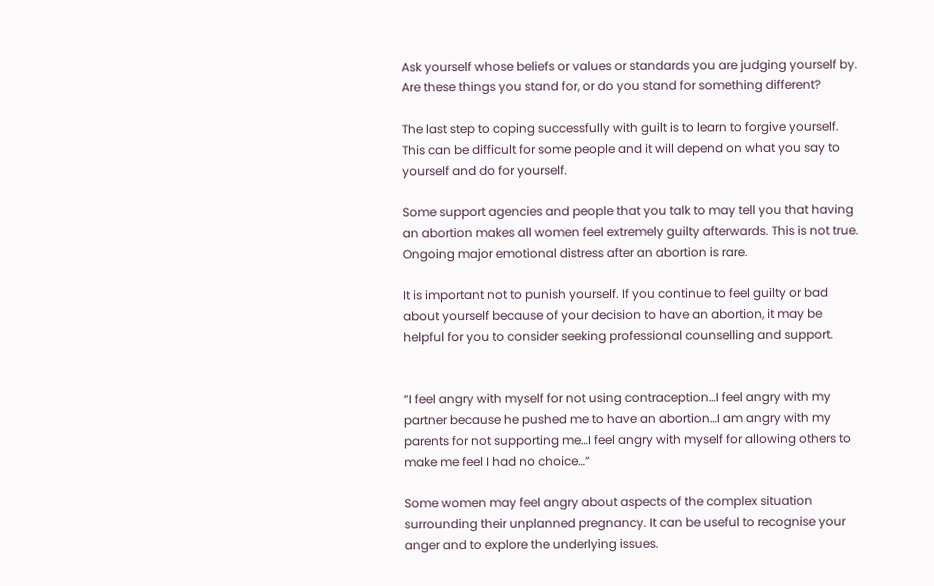Ask yourself whose beliefs or values or standards you are judging yourself by. Are these things you stand for, or do you stand for something different?

The last step to coping successfully with guilt is to learn to forgive yourself. This can be difficult for some people and it will depend on what you say to yourself and do for yourself.

Some support agencies and people that you talk to may tell you that having an abortion makes all women feel extremely guilty afterwards. This is not true. Ongoing major emotional distress after an abortion is rare.

It is important not to punish yourself. If you continue to feel guilty or bad about yourself because of your decision to have an abortion, it may be helpful for you to consider seeking professional counselling and support.


“I feel angry with myself for not using contraception…I feel angry with my partner because he pushed me to have an abortion…I am angry with my parents for not supporting me…I feel angry with myself for allowing others to make me feel I had no choice…”

Some women may feel angry about aspects of the complex situation surrounding their unplanned pregnancy. It can be useful to recognise your anger and to explore the underlying issues.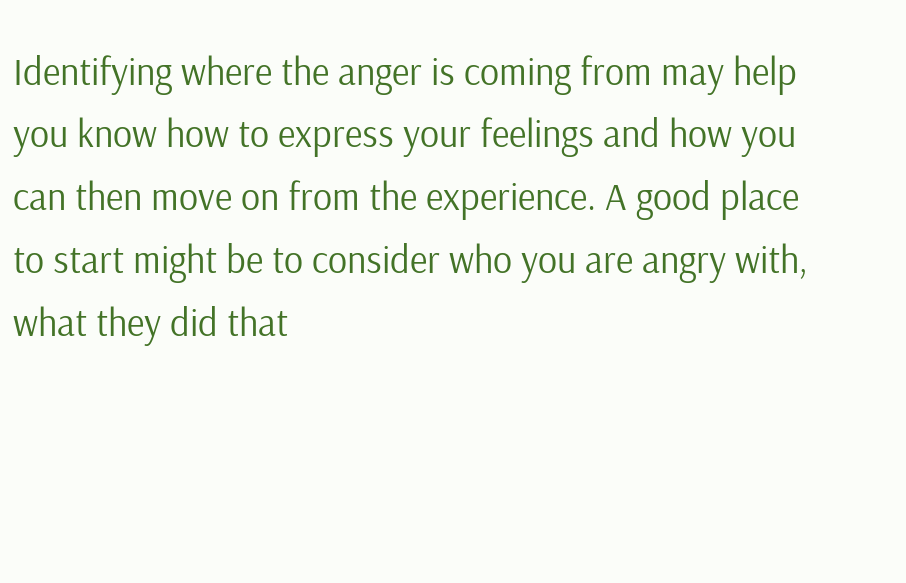Identifying where the anger is coming from may help you know how to express your feelings and how you can then move on from the experience. A good place to start might be to consider who you are angry with, what they did that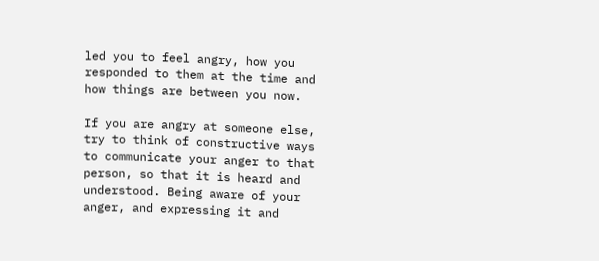led you to feel angry, how you responded to them at the time and how things are between you now.

If you are angry at someone else, try to think of constructive ways to communicate your anger to that person, so that it is heard and understood. Being aware of your anger, and expressing it and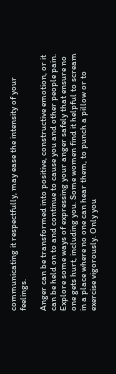communicating it respectfully, may ease the intensity of your feelings.

Anger can be transformed into positive, constructive emotion, or it can be held on to and continue to cause you and other people pain. Explore some ways of expressing your anger safely that ensure no one gets hurt, including you. Some women find it helpful to scream in a place where no one can hear them, to punch a pillow or to exercise vigorously. Only you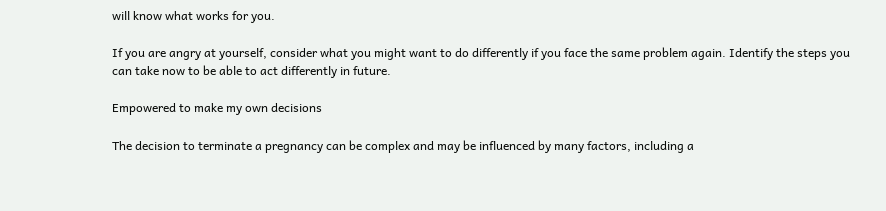will know what works for you.

If you are angry at yourself, consider what you might want to do differently if you face the same problem again. Identify the steps you can take now to be able to act differently in future.

Empowered to make my own decisions

The decision to terminate a pregnancy can be complex and may be influenced by many factors, including a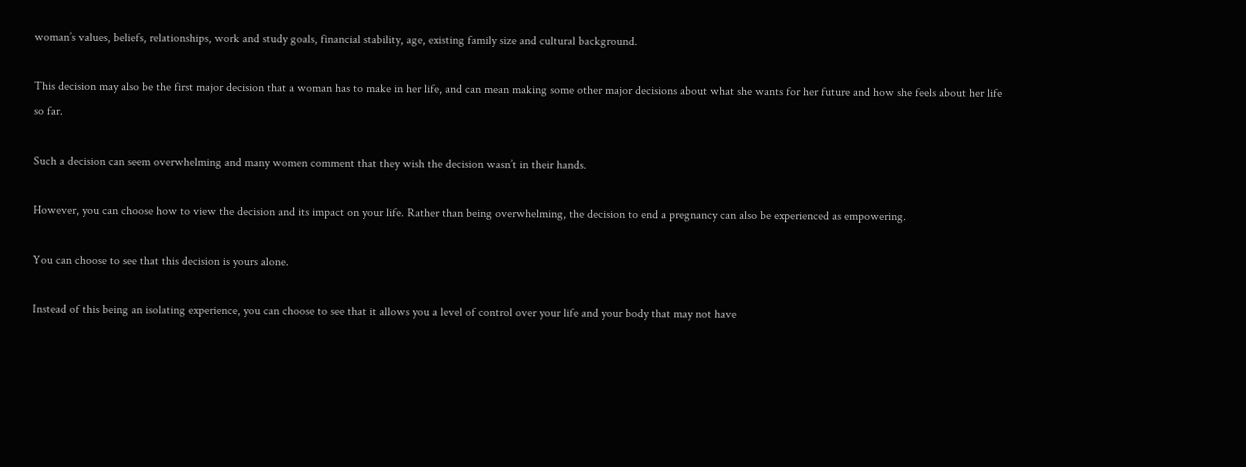woman’s values, beliefs, relationships, work and study goals, financial stability, age, existing family size and cultural background.

This decision may also be the first major decision that a woman has to make in her life, and can mean making some other major decisions about what she wants for her future and how she feels about her life so far.

Such a decision can seem overwhelming and many women comment that they wish the decision wasn’t in their hands.

However, you can choose how to view the decision and its impact on your life. Rather than being overwhelming, the decision to end a pregnancy can also be experienced as empowering.

You can choose to see that this decision is yours alone.

Instead of this being an isolating experience, you can choose to see that it allows you a level of control over your life and your body that may not have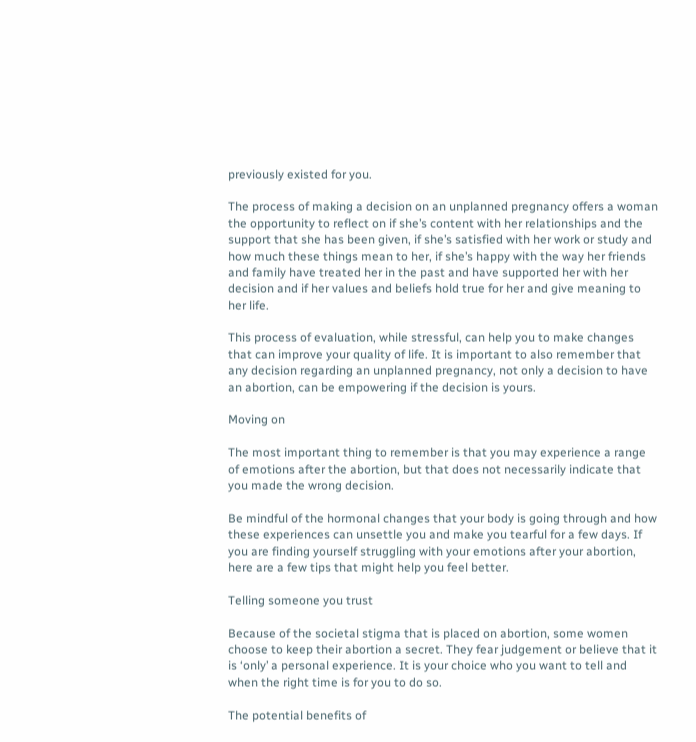previously existed for you.

The process of making a decision on an unplanned pregnancy offers a woman the opportunity to reflect on if she’s content with her relationships and the support that she has been given, if she’s satisfied with her work or study and how much these things mean to her, if she’s happy with the way her friends and family have treated her in the past and have supported her with her decision and if her values and beliefs hold true for her and give meaning to her life.

This process of evaluation, while stressful, can help you to make changes that can improve your quality of life. It is important to also remember that any decision regarding an unplanned pregnancy, not only a decision to have an abortion, can be empowering if the decision is yours.

Moving on

The most important thing to remember is that you may experience a range of emotions after the abortion, but that does not necessarily indicate that you made the wrong decision.

Be mindful of the hormonal changes that your body is going through and how these experiences can unsettle you and make you tearful for a few days. If you are finding yourself struggling with your emotions after your abortion, here are a few tips that might help you feel better.

Telling someone you trust

Because of the societal stigma that is placed on abortion, some women choose to keep their abortion a secret. They fear judgement or believe that it is ‘only’ a personal experience. It is your choice who you want to tell and when the right time is for you to do so.

The potential benefits of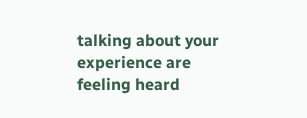talking about your experience are feeling heard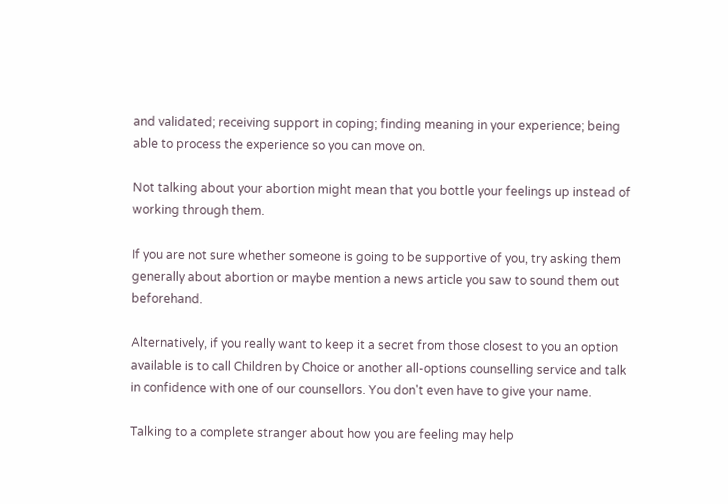and validated; receiving support in coping; finding meaning in your experience; being able to process the experience so you can move on.

Not talking about your abortion might mean that you bottle your feelings up instead of working through them.

If you are not sure whether someone is going to be supportive of you, try asking them generally about abortion or maybe mention a news article you saw to sound them out beforehand.

Alternatively, if you really want to keep it a secret from those closest to you an option available is to call Children by Choice or another all-options counselling service and talk in confidence with one of our counsellors. You don't even have to give your name.

Talking to a complete stranger about how you are feeling may help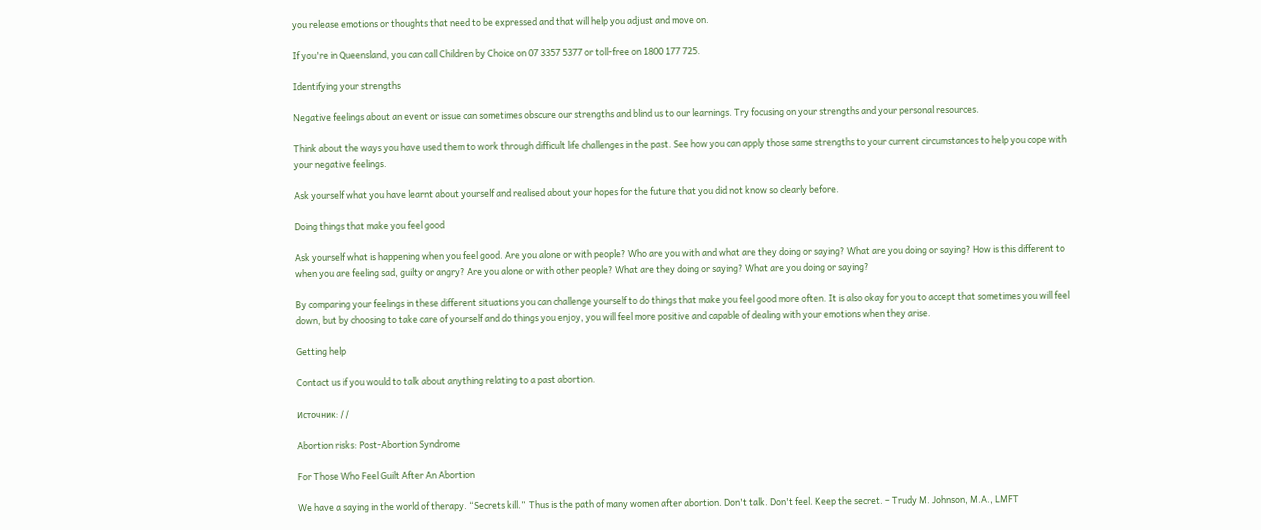you release emotions or thoughts that need to be expressed and that will help you adjust and move on.

If you're in Queensland, you can call Children by Choice on 07 3357 5377 or toll-free on 1800 177 725.

Identifying your strengths

Negative feelings about an event or issue can sometimes obscure our strengths and blind us to our learnings. Try focusing on your strengths and your personal resources.

Think about the ways you have used them to work through difficult life challenges in the past. See how you can apply those same strengths to your current circumstances to help you cope with your negative feelings.

Ask yourself what you have learnt about yourself and realised about your hopes for the future that you did not know so clearly before.

Doing things that make you feel good

Ask yourself what is happening when you feel good. Are you alone or with people? Who are you with and what are they doing or saying? What are you doing or saying? How is this different to when you are feeling sad, guilty or angry? Are you alone or with other people? What are they doing or saying? What are you doing or saying?

By comparing your feelings in these different situations you can challenge yourself to do things that make you feel good more often. It is also okay for you to accept that sometimes you will feel down, but by choosing to take care of yourself and do things you enjoy, you will feel more positive and capable of dealing with your emotions when they arise.

Getting help

Contact us if you would to talk about anything relating to a past abortion.

Источник: //

Abortion risks: Post-Abortion Syndrome

For Those Who Feel Guilt After An Abortion

We have a saying in the world of therapy. “Secrets kill.”  Thus is the path of many women after abortion. Don't talk. Don't feel. Keep the secret. – Trudy M. Johnson, M.A., LMFT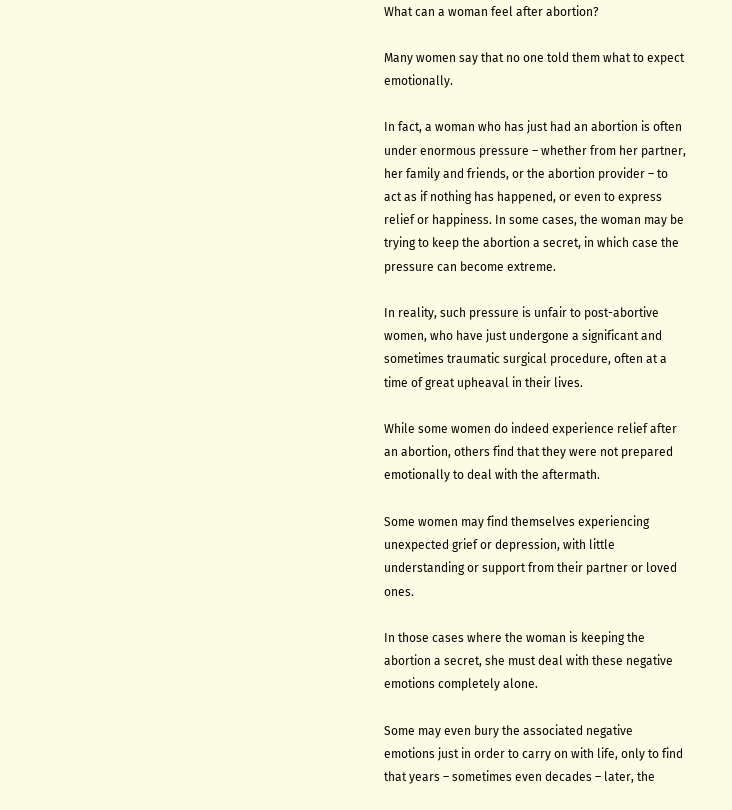What can a woman feel after abortion?

Many women say that no one told them what to expect emotionally.

In fact, a woman who has just had an abortion is often under enormous pressure – whether from her partner, her family and friends, or the abortion provider – to act as if nothing has happened, or even to express relief or happiness. In some cases, the woman may be trying to keep the abortion a secret, in which case the pressure can become extreme.

In reality, such pressure is unfair to post-abortive women, who have just undergone a significant and sometimes traumatic surgical procedure, often at a time of great upheaval in their lives.

While some women do indeed experience relief after an abortion, others find that they were not prepared emotionally to deal with the aftermath.

Some women may find themselves experiencing unexpected grief or depression, with little understanding or support from their partner or loved ones.

In those cases where the woman is keeping the abortion a secret, she must deal with these negative emotions completely alone.

Some may even bury the associated negative emotions just in order to carry on with life, only to find that years – sometimes even decades – later, the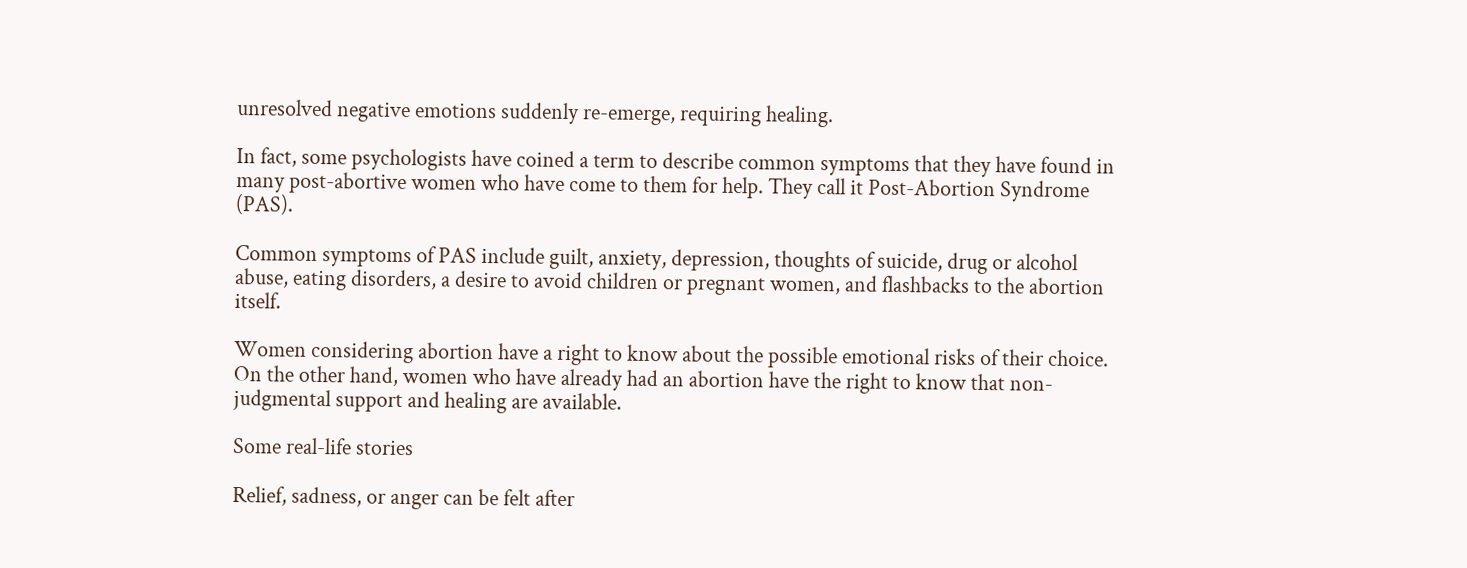unresolved negative emotions suddenly re-emerge, requiring healing.

In fact, some psychologists have coined a term to describe common symptoms that they have found in many post-abortive women who have come to them for help. They call it Post-Abortion Syndrome (PAS).

Common symptoms of PAS include guilt, anxiety, depression, thoughts of suicide, drug or alcohol abuse, eating disorders, a desire to avoid children or pregnant women, and flashbacks to the abortion itself.

Women considering abortion have a right to know about the possible emotional risks of their choice. On the other hand, women who have already had an abortion have the right to know that non-judgmental support and healing are available.

Some real-life stories

Relief, sadness, or anger can be felt after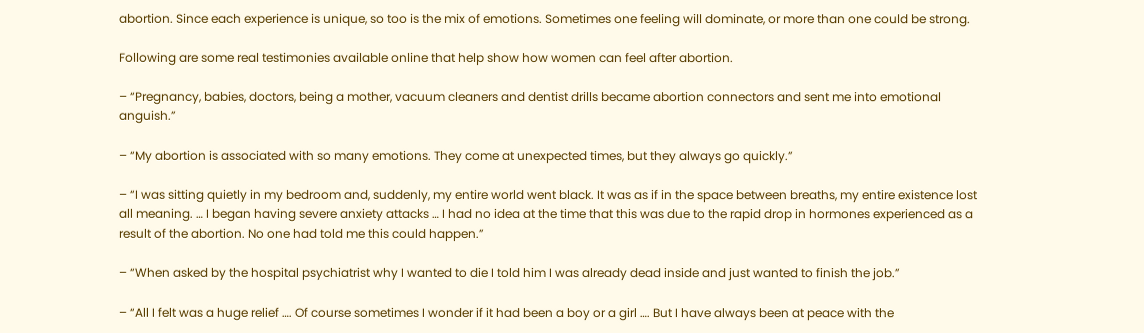abortion. Since each experience is unique, so too is the mix of emotions. Sometimes one feeling will dominate, or more than one could be strong.

Following are some real testimonies available online that help show how women can feel after abortion.

– “Pregnancy, babies, doctors, being a mother, vacuum cleaners and dentist drills became abortion connectors and sent me into emotional anguish.”

– “My abortion is associated with so many emotions. They come at unexpected times, but they always go quickly.”

– “I was sitting quietly in my bedroom and, suddenly, my entire world went black. It was as if in the space between breaths, my entire existence lost all meaning. … I began having severe anxiety attacks … I had no idea at the time that this was due to the rapid drop in hormones experienced as a result of the abortion. No one had told me this could happen.”

– “When asked by the hospital psychiatrist why I wanted to die I told him I was already dead inside and just wanted to finish the job.”

– “All I felt was a huge relief …. Of course sometimes I wonder if it had been a boy or a girl …. But I have always been at peace with the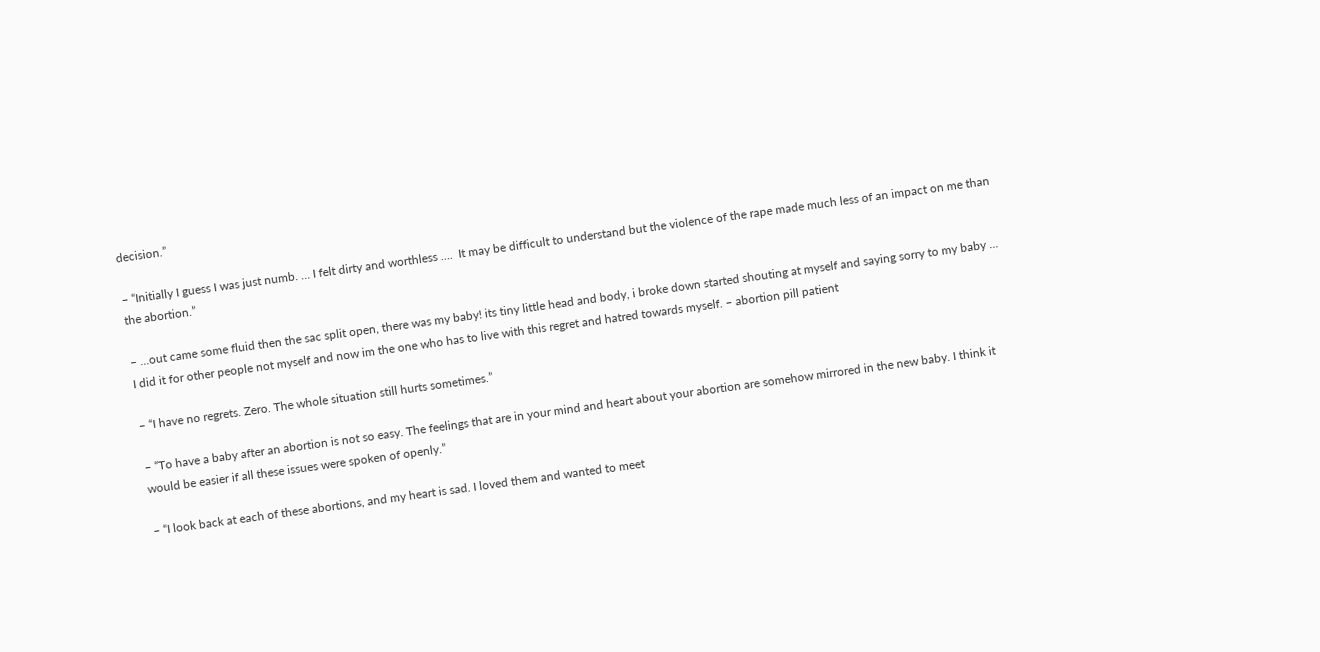decision.”

– “Initially I guess I was just numb. … I felt dirty and worthless ….  It may be difficult to understand but the violence of the rape made much less of an impact on me than the abortion.”

– …out came some fluid then the sac split open, there was my baby! its tiny little head and body, i broke down started shouting at myself and saying sorry to my baby … I did it for other people not myself and now im the one who has to live with this regret and hatred towards myself. – abortion pill patient

– “I have no regrets. Zero. The whole situation still hurts sometimes.”

– “To have a baby after an abortion is not so easy. The feelings that are in your mind and heart about your abortion are somehow mirrored in the new baby. I think it would be easier if all these issues were spoken of openly.”

– “I look back at each of these abortions, and my heart is sad. I loved them and wanted to meet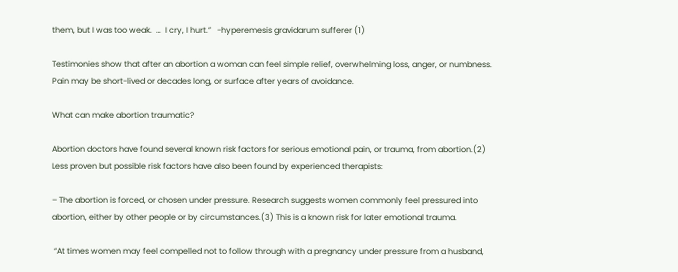them, but I was too weak.  …  I cry, I hurt.”   -hyperemesis gravidarum sufferer (1)

Testimonies show that after an abortion a woman can feel simple relief, overwhelming loss, anger, or numbness. Pain may be short-lived or decades long, or surface after years of avoidance.

What can make abortion traumatic?

Abortion doctors have found several known risk factors for serious emotional pain, or trauma, from abortion.(2) Less proven but possible risk factors have also been found by experienced therapists:

– The abortion is forced, or chosen under pressure. Research suggests women commonly feel pressured into abortion, either by other people or by circumstances.(3) This is a known risk for later emotional trauma.

 “At times women may feel compelled not to follow through with a pregnancy under pressure from a husband,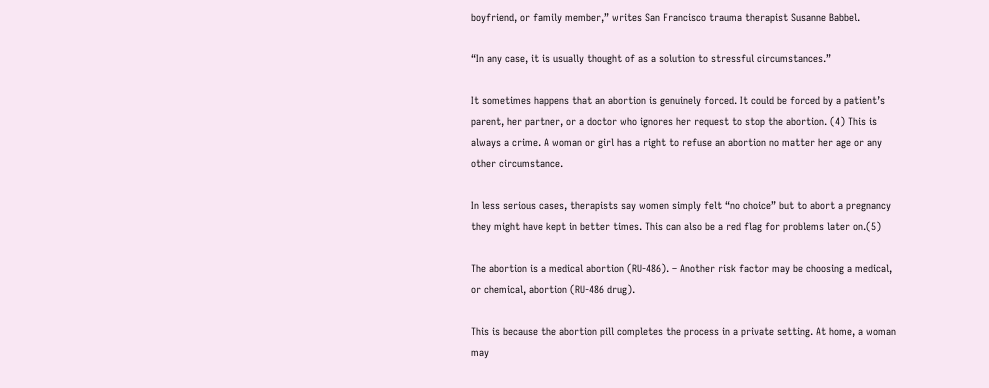boyfriend, or family member,” writes San Francisco trauma therapist Susanne Babbel.

“In any case, it is usually thought of as a solution to stressful circumstances.”

It sometimes happens that an abortion is genuinely forced. It could be forced by a patient’s parent, her partner, or a doctor who ignores her request to stop the abortion. (4) This is always a crime. A woman or girl has a right to refuse an abortion no matter her age or any other circumstance.

In less serious cases, therapists say women simply felt “no choice” but to abort a pregnancy they might have kept in better times. This can also be a red flag for problems later on.(5)

The abortion is a medical abortion (RU-486). – Another risk factor may be choosing a medical, or chemical, abortion (RU-486 drug).

This is because the abortion pill completes the process in a private setting. At home, a woman may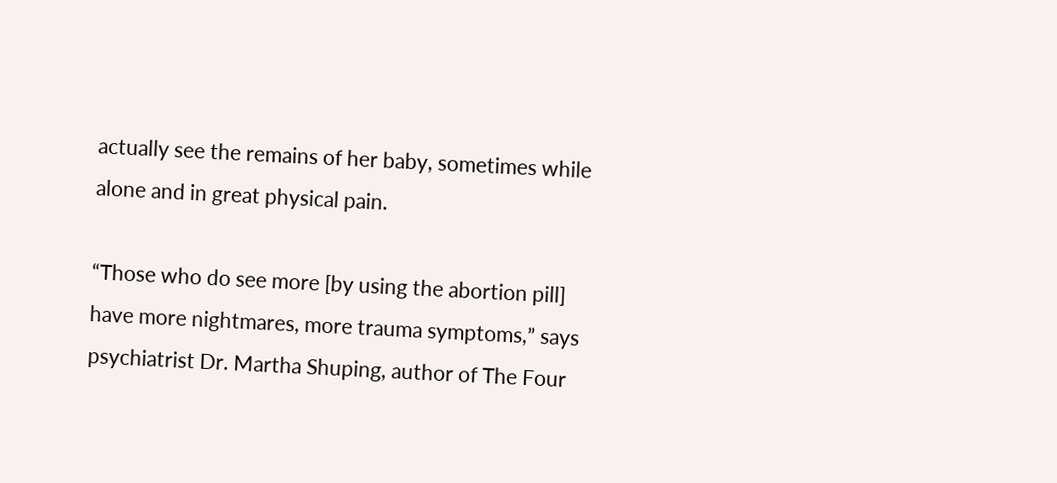actually see the remains of her baby, sometimes while alone and in great physical pain.

“Those who do see more [by using the abortion pill] have more nightmares, more trauma symptoms,” says psychiatrist Dr. Martha Shuping, author of The Four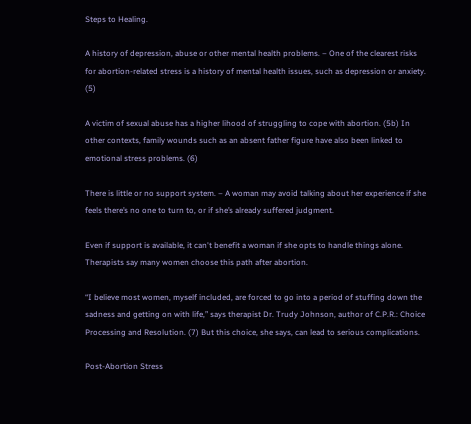Steps to Healing.

A history of depression, abuse or other mental health problems. – One of the clearest risks for abortion-related stress is a history of mental health issues, such as depression or anxiety. (5)

A victim of sexual abuse has a higher lihood of struggling to cope with abortion. (5b) In other contexts, family wounds such as an absent father figure have also been linked to emotional stress problems. (6)

There is little or no support system. – A woman may avoid talking about her experience if she feels there’s no one to turn to, or if she’s already suffered judgment.

Even if support is available, it can't benefit a woman if she opts to handle things alone. Therapists say many women choose this path after abortion.

“I believe most women, myself included, are forced to go into a period of stuffing down the sadness and getting on with life,” says therapist Dr. Trudy Johnson, author of C.P.R.: Choice Processing and Resolution. (7) But this choice, she says, can lead to serious complications.

Post-Abortion Stress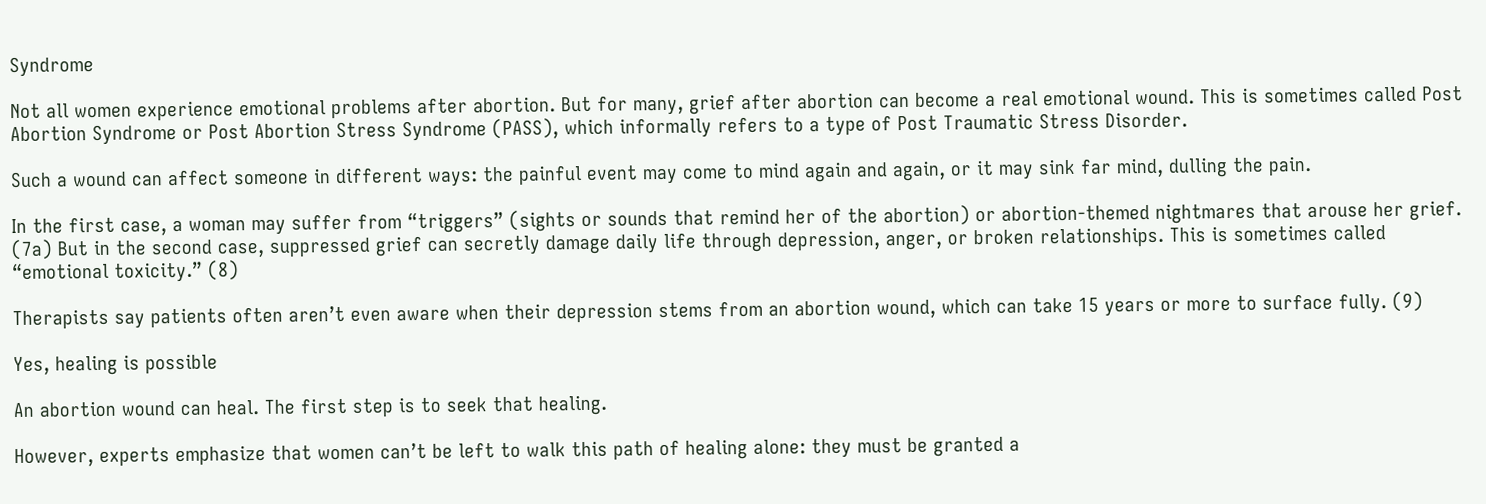Syndrome

Not all women experience emotional problems after abortion. But for many, grief after abortion can become a real emotional wound. This is sometimes called Post Abortion Syndrome or Post Abortion Stress Syndrome (PASS), which informally refers to a type of Post Traumatic Stress Disorder.

Such a wound can affect someone in different ways: the painful event may come to mind again and again, or it may sink far mind, dulling the pain.

In the first case, a woman may suffer from “triggers” (sights or sounds that remind her of the abortion) or abortion-themed nightmares that arouse her grief. (7a) But in the second case, suppressed grief can secretly damage daily life through depression, anger, or broken relationships. This is sometimes called “emotional toxicity.” (8)

Therapists say patients often aren’t even aware when their depression stems from an abortion wound, which can take 15 years or more to surface fully. (9)

Yes, healing is possible

An abortion wound can heal. The first step is to seek that healing.

However, experts emphasize that women can’t be left to walk this path of healing alone: they must be granted a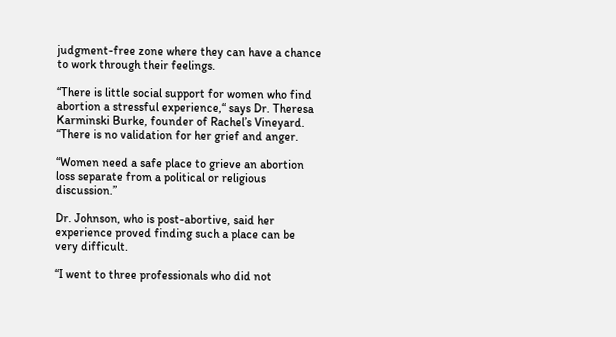judgment-free zone where they can have a chance to work through their feelings.

“There is little social support for women who find abortion a stressful experience,“ says Dr. Theresa Karminski Burke, founder of Rachel’s Vineyard. “There is no validation for her grief and anger.

“Women need a safe place to grieve an abortion loss separate from a political or religious discussion.”

Dr. Johnson, who is post-abortive, said her experience proved finding such a place can be very difficult.

“I went to three professionals who did not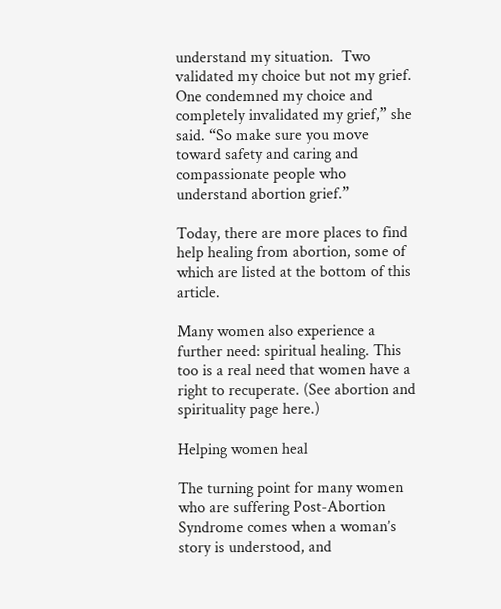understand my situation.  Two validated my choice but not my grief. One condemned my choice and completely invalidated my grief,” she said. “So make sure you move toward safety and caring and compassionate people who understand abortion grief.”

Today, there are more places to find help healing from abortion, some of which are listed at the bottom of this article.

Many women also experience a further need: spiritual healing. This too is a real need that women have a right to recuperate. (See abortion and spirituality page here.)

Helping women heal

The turning point for many women who are suffering Post-Abortion Syndrome comes when a woman’s story is understood, and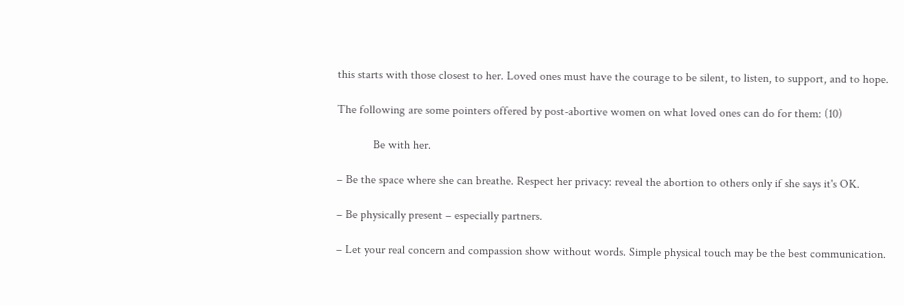this starts with those closest to her. Loved ones must have the courage to be silent, to listen, to support, and to hope.

The following are some pointers offered by post-abortive women on what loved ones can do for them: (10)

            Be with her.

– Be the space where she can breathe. Respect her privacy: reveal the abortion to others only if she says it's OK.

– Be physically present – especially partners.

– Let your real concern and compassion show without words. Simple physical touch may be the best communication.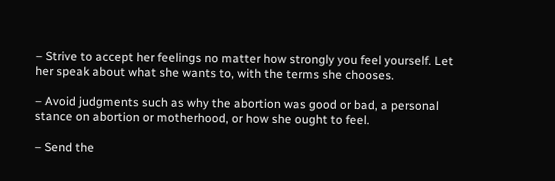– Strive to accept her feelings no matter how strongly you feel yourself. Let her speak about what she wants to, with the terms she chooses.

– Avoid judgments such as why the abortion was good or bad, a personal stance on abortion or motherhood, or how she ought to feel.

– Send the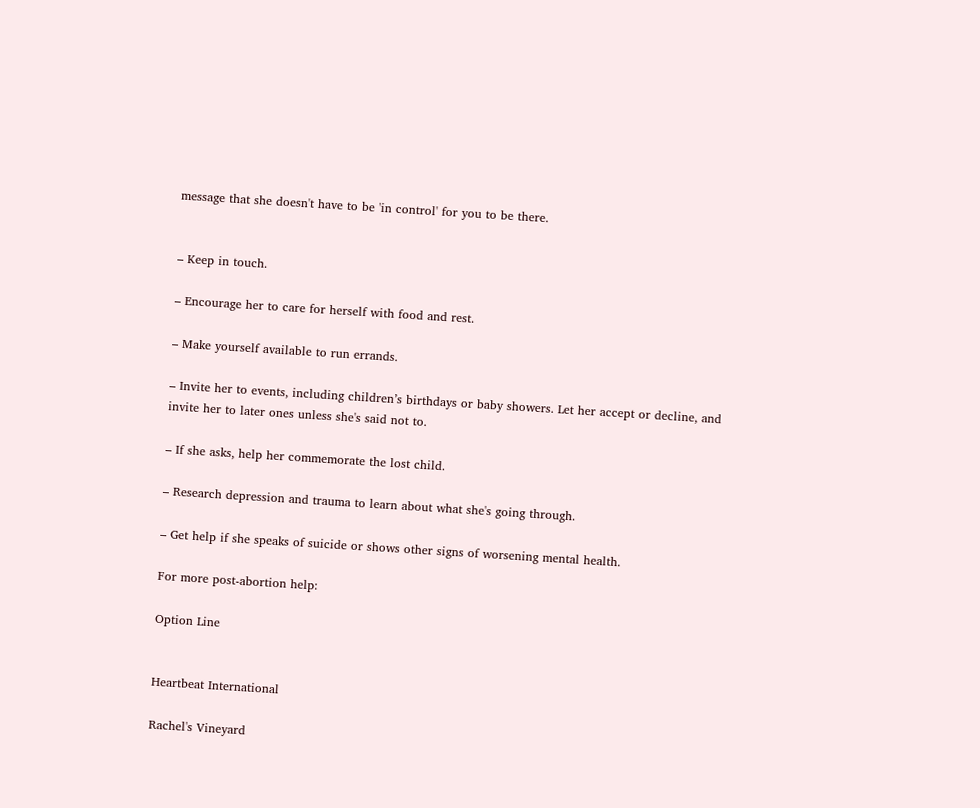message that she doesn't have to be 'in control' for you to be there.


– Keep in touch.

– Encourage her to care for herself with food and rest.

– Make yourself available to run errands.

– Invite her to events, including children’s birthdays or baby showers. Let her accept or decline, and invite her to later ones unless she's said not to.

– If she asks, help her commemorate the lost child.

– Research depression and trauma to learn about what she's going through.

– Get help if she speaks of suicide or shows other signs of worsening mental health.

For more post-abortion help:

Option Line


Heartbeat International

Rachel's Vineyard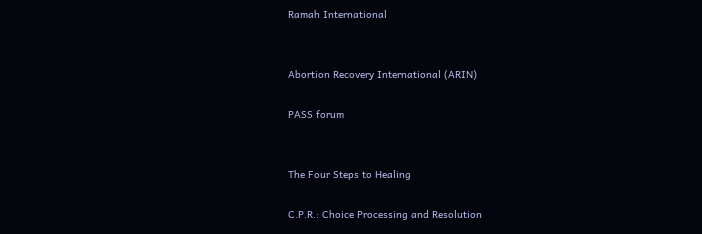Ramah International


Abortion Recovery International (ARIN)

PASS forum


The Four Steps to Healing

C.P.R.: Choice Processing and Resolution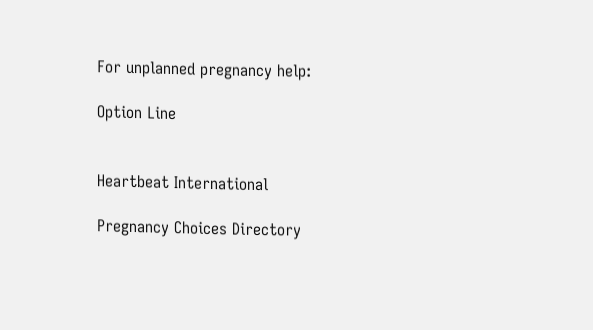For unplanned pregnancy help:

Option Line


Heartbeat International

Pregnancy Choices Directory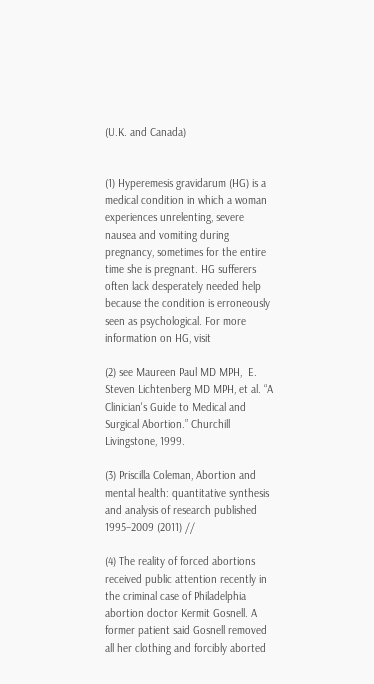(U.K. and Canada)


(1) Hyperemesis gravidarum (HG) is a medical condition in which a woman experiences unrelenting, severe nausea and vomiting during pregnancy, sometimes for the entire time she is pregnant. HG sufferers often lack desperately needed help because the condition is erroneously seen as psychological. For more information on HG, visit

(2) see Maureen Paul MD MPH,  E. Steven Lichtenberg MD MPH, et al. “A Clinician's Guide to Medical and Surgical Abortion.” Churchill Livingstone, 1999.

(3) Priscilla Coleman, Abortion and mental health: quantitative synthesis and analysis of research published 1995–2009 (2011) //

(4) The reality of forced abortions received public attention recently in the criminal case of Philadelphia abortion doctor Kermit Gosnell. A former patient said Gosnell removed all her clothing and forcibly aborted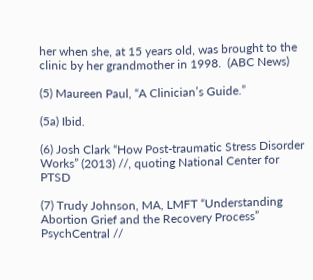her when she, at 15 years old, was brought to the clinic by her grandmother in 1998.  (ABC News)

(5) Maureen Paul, “A Clinician’s Guide.”

(5a) Ibid.

(6) Josh Clark “How Post-traumatic Stress Disorder Works” (2013) //, quoting National Center for PTSD

(7) Trudy Johnson, MA, LMFT “Understanding Abortion Grief and the Recovery Process” PsychCentral //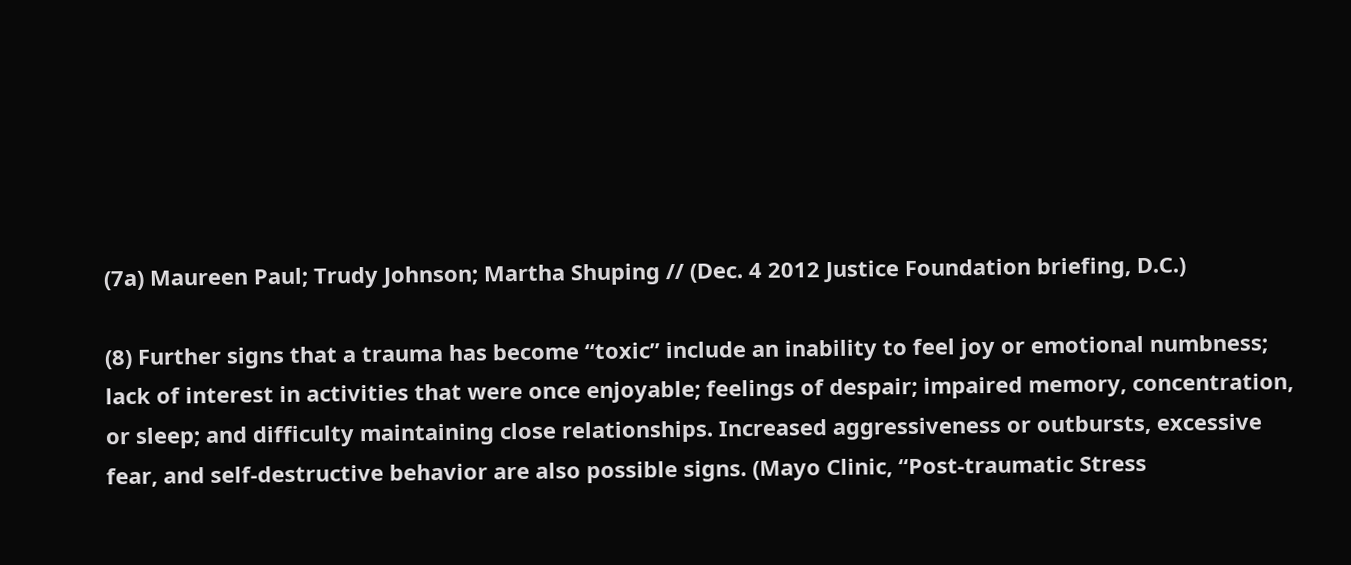(7a) Maureen Paul; Trudy Johnson; Martha Shuping // (Dec. 4 2012 Justice Foundation briefing, D.C.)

(8) Further signs that a trauma has become “toxic” include an inability to feel joy or emotional numbness; lack of interest in activities that were once enjoyable; feelings of despair; impaired memory, concentration, or sleep; and difficulty maintaining close relationships. Increased aggressiveness or outbursts, excessive fear, and self-destructive behavior are also possible signs. (Mayo Clinic, “Post-traumatic Stress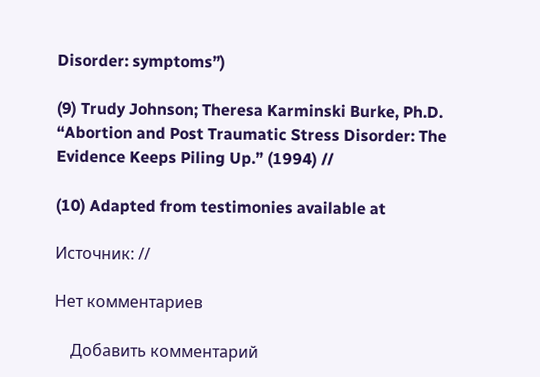Disorder: symptoms”)

(9) Trudy Johnson; Theresa Karminski Burke, Ph.D. “Abortion and Post Traumatic Stress Disorder: The Evidence Keeps Piling Up.” (1994) //

(10) Adapted from testimonies available at

Источник: //

Нет комментариев

    Добавить комментарий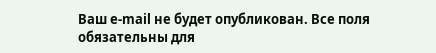Ваш e-mail не будет опубликован. Все поля обязательны для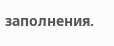заполнения.